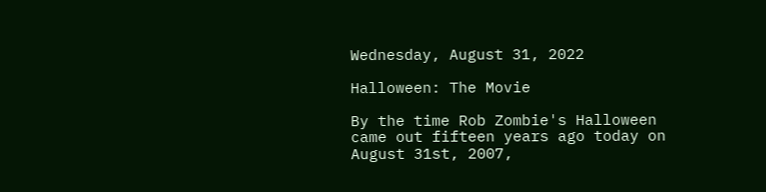Wednesday, August 31, 2022

Halloween: The Movie

By the time Rob Zombie's Halloween came out fifteen years ago today on August 31st, 2007,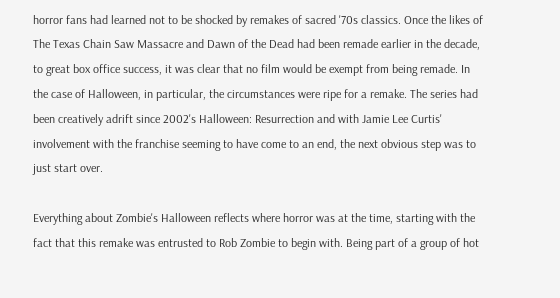horror fans had learned not to be shocked by remakes of sacred '70s classics. Once the likes of The Texas Chain Saw Massacre and Dawn of the Dead had been remade earlier in the decade, to great box office success, it was clear that no film would be exempt from being remade. In the case of Halloween, in particular, the circumstances were ripe for a remake. The series had been creatively adrift since 2002's Halloween: Resurrection and with Jamie Lee Curtis' involvement with the franchise seeming to have come to an end, the next obvious step was to just start over.

Everything about Zombie's Halloween reflects where horror was at the time, starting with the fact that this remake was entrusted to Rob Zombie to begin with. Being part of a group of hot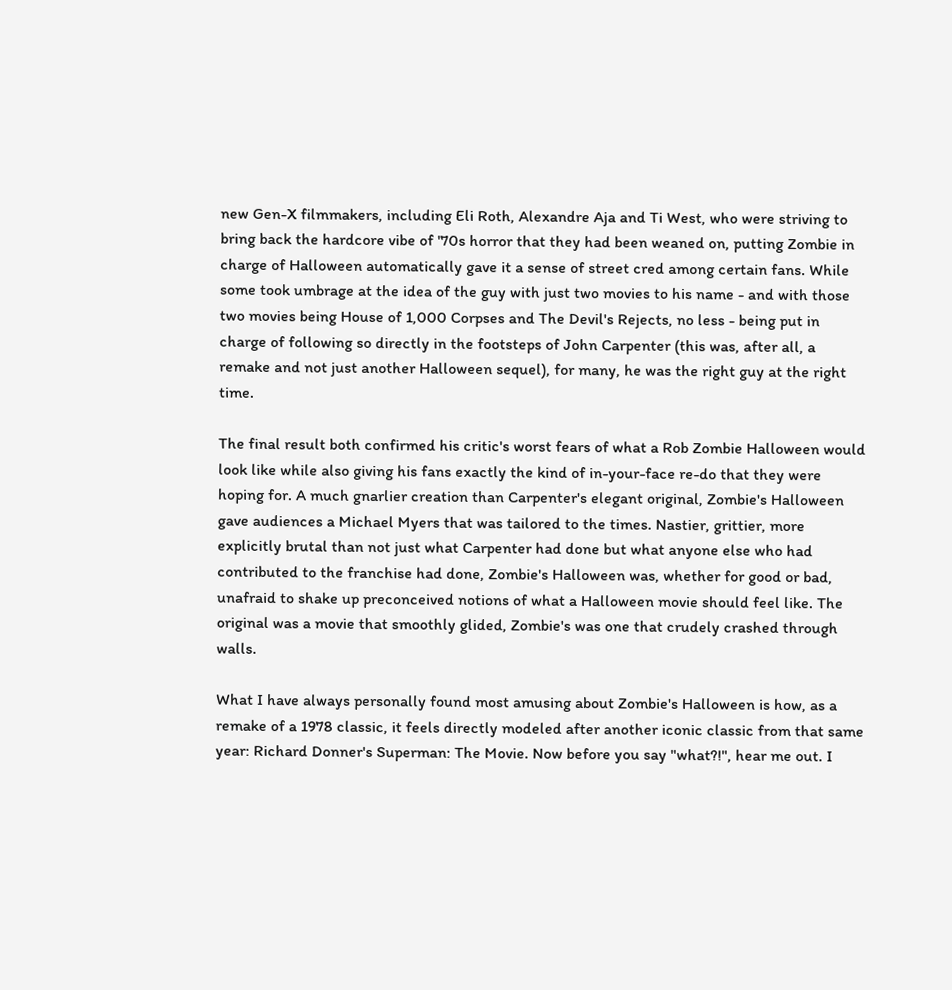new Gen-X filmmakers, including Eli Roth, Alexandre Aja and Ti West, who were striving to bring back the hardcore vibe of '70s horror that they had been weaned on, putting Zombie in charge of Halloween automatically gave it a sense of street cred among certain fans. While some took umbrage at the idea of the guy with just two movies to his name - and with those two movies being House of 1,000 Corpses and The Devil's Rejects, no less - being put in charge of following so directly in the footsteps of John Carpenter (this was, after all, a remake and not just another Halloween sequel), for many, he was the right guy at the right time.

The final result both confirmed his critic's worst fears of what a Rob Zombie Halloween would look like while also giving his fans exactly the kind of in-your-face re-do that they were hoping for. A much gnarlier creation than Carpenter's elegant original, Zombie's Halloween gave audiences a Michael Myers that was tailored to the times. Nastier, grittier, more explicitly brutal than not just what Carpenter had done but what anyone else who had contributed to the franchise had done, Zombie's Halloween was, whether for good or bad, unafraid to shake up preconceived notions of what a Halloween movie should feel like. The original was a movie that smoothly glided, Zombie's was one that crudely crashed through walls.

What I have always personally found most amusing about Zombie's Halloween is how, as a remake of a 1978 classic, it feels directly modeled after another iconic classic from that same year: Richard Donner's Superman: The Movie. Now before you say "what?!", hear me out. I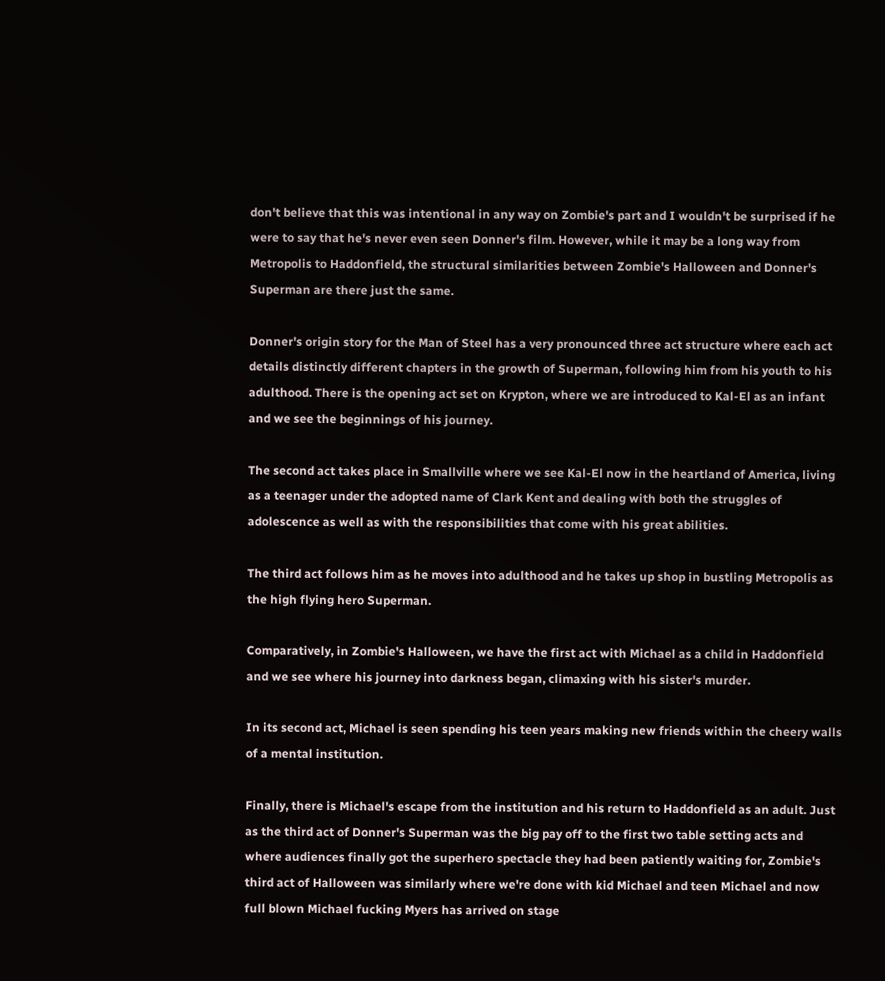don't believe that this was intentional in any way on Zombie's part and I wouldn't be surprised if he were to say that he's never even seen Donner's film. However, while it may be a long way from Metropolis to Haddonfield, the structural similarities between Zombie's Halloween and Donner's Superman are there just the same.

Donner's origin story for the Man of Steel has a very pronounced three act structure where each act details distinctly different chapters in the growth of Superman, following him from his youth to his adulthood. There is the opening act set on Krypton, where we are introduced to Kal-El as an infant and we see the beginnings of his journey.

The second act takes place in Smallville where we see Kal-El now in the heartland of America, living as a teenager under the adopted name of Clark Kent and dealing with both the struggles of adolescence as well as with the responsibilities that come with his great abilities.

The third act follows him as he moves into adulthood and he takes up shop in bustling Metropolis as the high flying hero Superman.

Comparatively, in Zombie's Halloween, we have the first act with Michael as a child in Haddonfield and we see where his journey into darkness began, climaxing with his sister's murder.

In its second act, Michael is seen spending his teen years making new friends within the cheery walls of a mental institution.

Finally, there is Michael's escape from the institution and his return to Haddonfield as an adult. Just as the third act of Donner's Superman was the big pay off to the first two table setting acts and where audiences finally got the superhero spectacle they had been patiently waiting for, Zombie's third act of Halloween was similarly where we're done with kid Michael and teen Michael and now full blown Michael fucking Myers has arrived on stage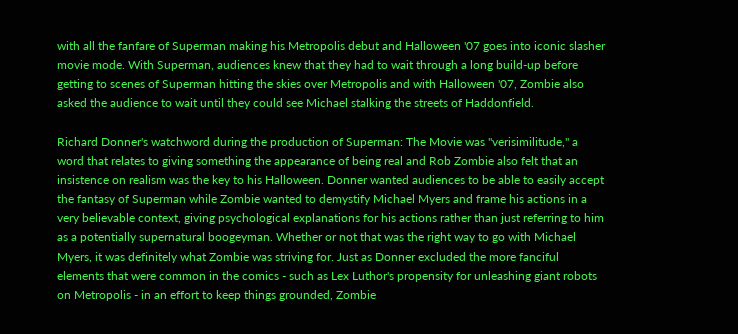with all the fanfare of Superman making his Metropolis debut and Halloween '07 goes into iconic slasher movie mode. With Superman, audiences knew that they had to wait through a long build-up before getting to scenes of Superman hitting the skies over Metropolis and with Halloween '07, Zombie also asked the audience to wait until they could see Michael stalking the streets of Haddonfield.

Richard Donner's watchword during the production of Superman: The Movie was "verisimilitude," a word that relates to giving something the appearance of being real and Rob Zombie also felt that an insistence on realism was the key to his Halloween. Donner wanted audiences to be able to easily accept the fantasy of Superman while Zombie wanted to demystify Michael Myers and frame his actions in a very believable context, giving psychological explanations for his actions rather than just referring to him as a potentially supernatural boogeyman. Whether or not that was the right way to go with Michael Myers, it was definitely what Zombie was striving for. Just as Donner excluded the more fanciful elements that were common in the comics - such as Lex Luthor's propensity for unleashing giant robots on Metropolis - in an effort to keep things grounded, Zombie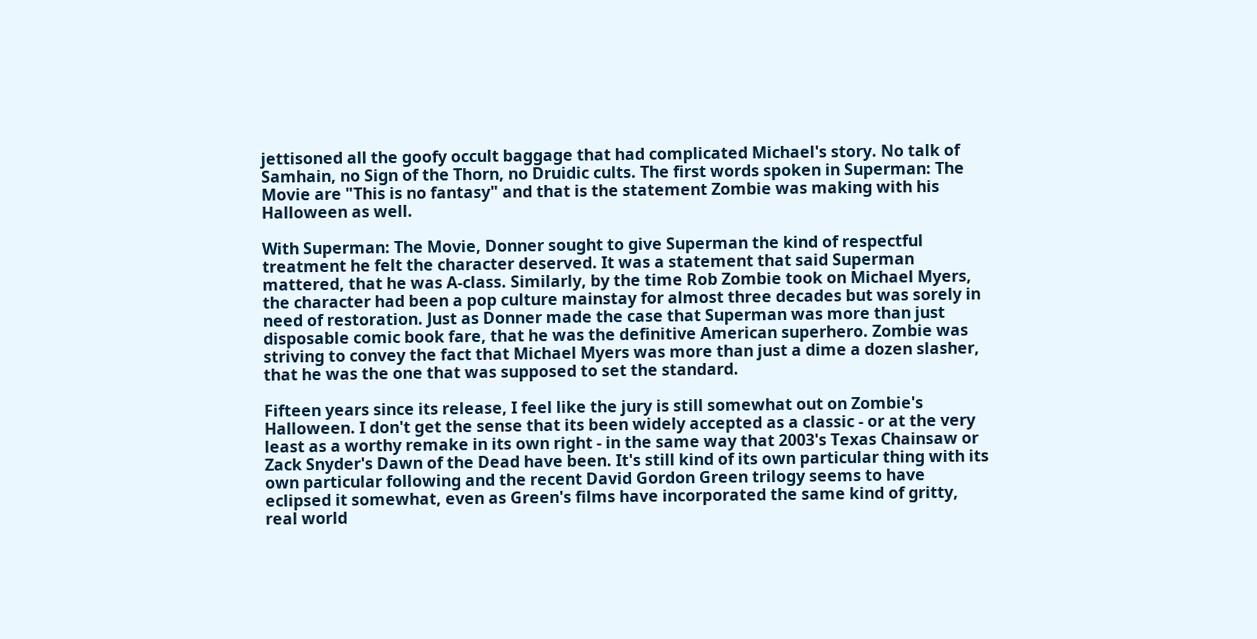jettisoned all the goofy occult baggage that had complicated Michael's story. No talk of Samhain, no Sign of the Thorn, no Druidic cults. The first words spoken in Superman: The Movie are "This is no fantasy" and that is the statement Zombie was making with his Halloween as well.

With Superman: The Movie, Donner sought to give Superman the kind of respectful treatment he felt the character deserved. It was a statement that said Superman mattered, that he was A-class. Similarly, by the time Rob Zombie took on Michael Myers, the character had been a pop culture mainstay for almost three decades but was sorely in need of restoration. Just as Donner made the case that Superman was more than just disposable comic book fare, that he was the definitive American superhero. Zombie was striving to convey the fact that Michael Myers was more than just a dime a dozen slasher, that he was the one that was supposed to set the standard.

Fifteen years since its release, I feel like the jury is still somewhat out on Zombie's Halloween. I don't get the sense that its been widely accepted as a classic - or at the very least as a worthy remake in its own right - in the same way that 2003's Texas Chainsaw or Zack Snyder's Dawn of the Dead have been. It's still kind of its own particular thing with its own particular following and the recent David Gordon Green trilogy seems to have eclipsed it somewhat, even as Green's films have incorporated the same kind of gritty, real world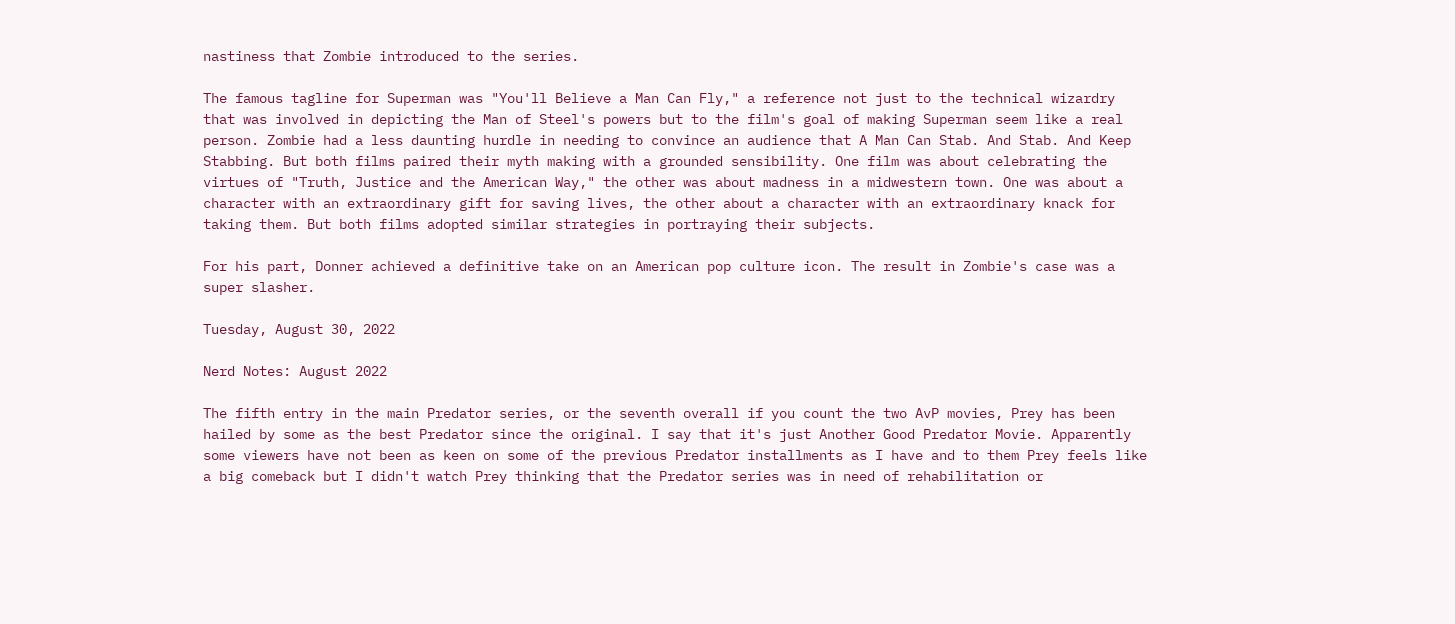nastiness that Zombie introduced to the series.

The famous tagline for Superman was "You'll Believe a Man Can Fly," a reference not just to the technical wizardry that was involved in depicting the Man of Steel's powers but to the film's goal of making Superman seem like a real person. Zombie had a less daunting hurdle in needing to convince an audience that A Man Can Stab. And Stab. And Keep Stabbing. But both films paired their myth making with a grounded sensibility. One film was about celebrating the virtues of "Truth, Justice and the American Way," the other was about madness in a midwestern town. One was about a character with an extraordinary gift for saving lives, the other about a character with an extraordinary knack for taking them. But both films adopted similar strategies in portraying their subjects.

For his part, Donner achieved a definitive take on an American pop culture icon. The result in Zombie's case was a super slasher.

Tuesday, August 30, 2022

Nerd Notes: August 2022

The fifth entry in the main Predator series, or the seventh overall if you count the two AvP movies, Prey has been hailed by some as the best Predator since the original. I say that it's just Another Good Predator Movie. Apparently some viewers have not been as keen on some of the previous Predator installments as I have and to them Prey feels like a big comeback but I didn't watch Prey thinking that the Predator series was in need of rehabilitation or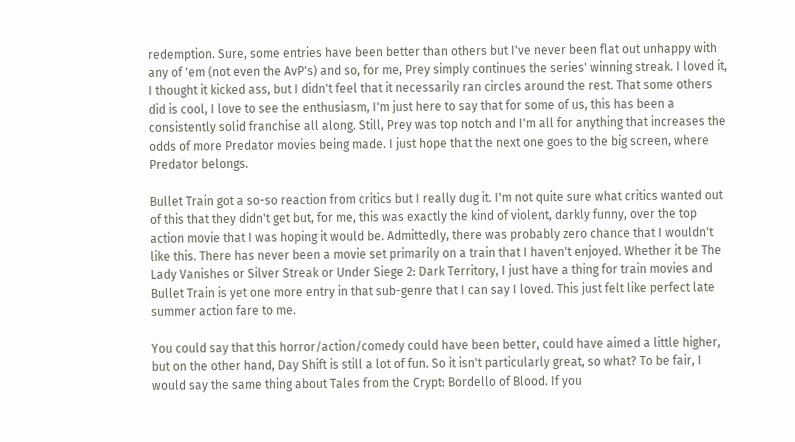redemption. Sure, some entries have been better than others but I've never been flat out unhappy with any of 'em (not even the AvP's) and so, for me, Prey simply continues the series' winning streak. I loved it, I thought it kicked ass, but I didn't feel that it necessarily ran circles around the rest. That some others did is cool, I love to see the enthusiasm, I'm just here to say that for some of us, this has been a consistently solid franchise all along. Still, Prey was top notch and I'm all for anything that increases the odds of more Predator movies being made. I just hope that the next one goes to the big screen, where Predator belongs.

Bullet Train got a so-so reaction from critics but I really dug it. I'm not quite sure what critics wanted out of this that they didn't get but, for me, this was exactly the kind of violent, darkly funny, over the top action movie that I was hoping it would be. Admittedly, there was probably zero chance that I wouldn't like this. There has never been a movie set primarily on a train that I haven't enjoyed. Whether it be The Lady Vanishes or Silver Streak or Under Siege 2: Dark Territory, I just have a thing for train movies and Bullet Train is yet one more entry in that sub-genre that I can say I loved. This just felt like perfect late summer action fare to me.

You could say that this horror/action/comedy could have been better, could have aimed a little higher, but on the other hand, Day Shift is still a lot of fun. So it isn't particularly great, so what? To be fair, I would say the same thing about Tales from the Crypt: Bordello of Blood. If you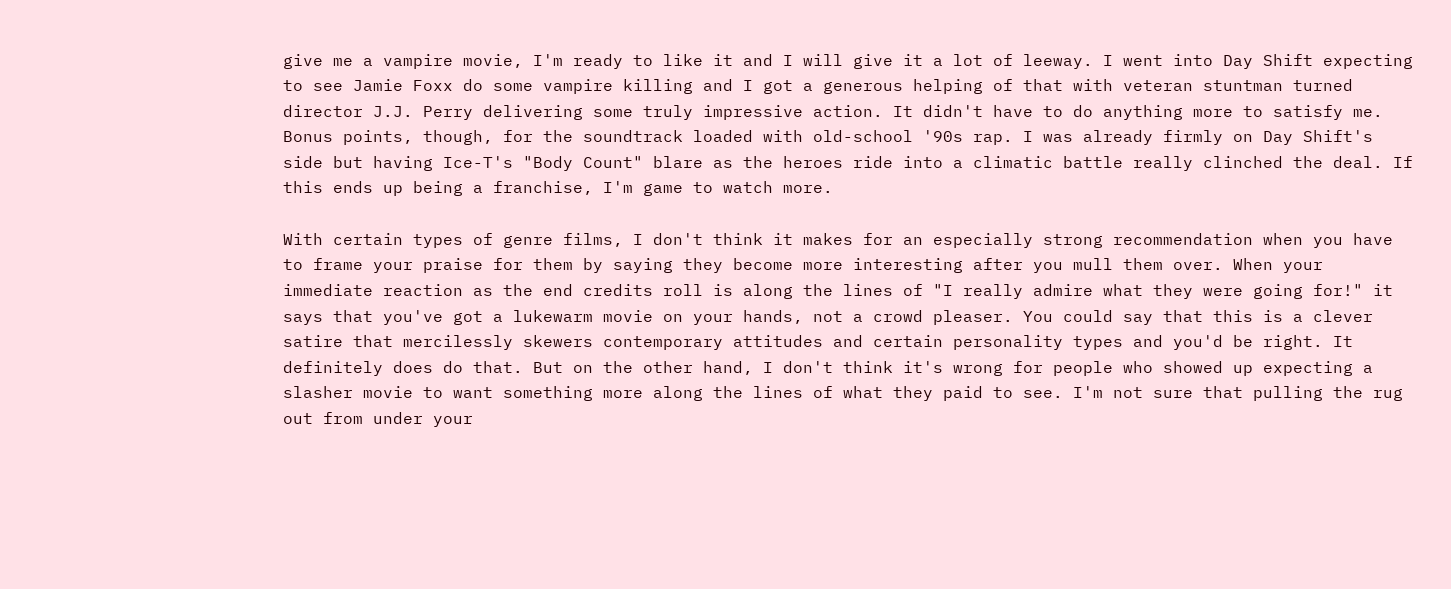give me a vampire movie, I'm ready to like it and I will give it a lot of leeway. I went into Day Shift expecting to see Jamie Foxx do some vampire killing and I got a generous helping of that with veteran stuntman turned director J.J. Perry delivering some truly impressive action. It didn't have to do anything more to satisfy me. Bonus points, though, for the soundtrack loaded with old-school '90s rap. I was already firmly on Day Shift's side but having Ice-T's "Body Count" blare as the heroes ride into a climatic battle really clinched the deal. If this ends up being a franchise, I'm game to watch more.

With certain types of genre films, I don't think it makes for an especially strong recommendation when you have to frame your praise for them by saying they become more interesting after you mull them over. When your immediate reaction as the end credits roll is along the lines of "I really admire what they were going for!" it says that you've got a lukewarm movie on your hands, not a crowd pleaser. You could say that this is a clever satire that mercilessly skewers contemporary attitudes and certain personality types and you'd be right. It definitely does do that. But on the other hand, I don't think it's wrong for people who showed up expecting a slasher movie to want something more along the lines of what they paid to see. I'm not sure that pulling the rug out from under your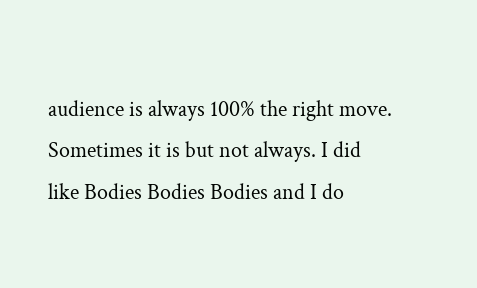audience is always 100% the right move. Sometimes it is but not always. I did like Bodies Bodies Bodies and I do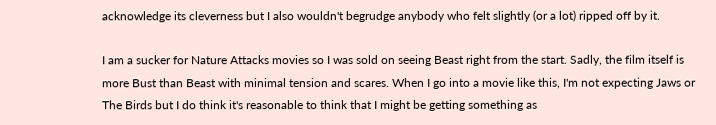acknowledge its cleverness but I also wouldn't begrudge anybody who felt slightly (or a lot) ripped off by it.

I am a sucker for Nature Attacks movies so I was sold on seeing Beast right from the start. Sadly, the film itself is more Bust than Beast with minimal tension and scares. When I go into a movie like this, I'm not expecting Jaws or The Birds but I do think it's reasonable to think that I might be getting something as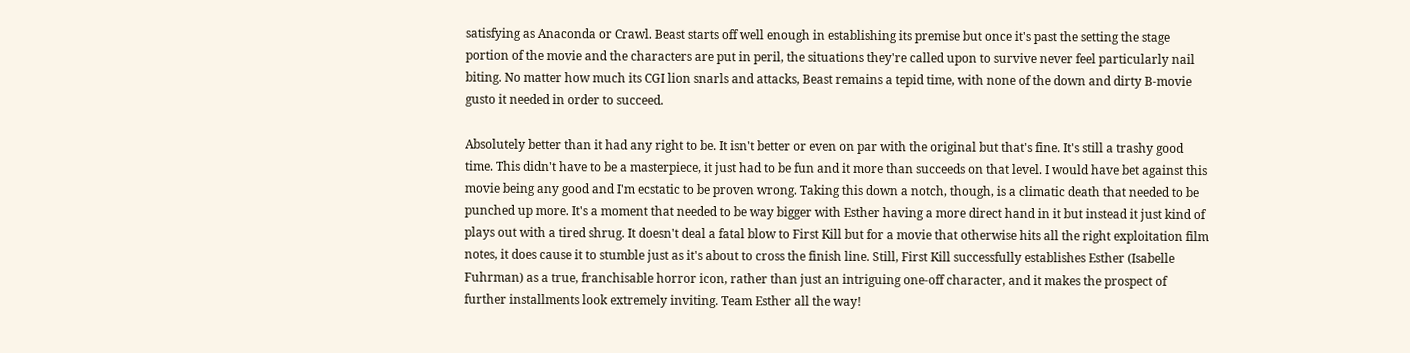satisfying as Anaconda or Crawl. Beast starts off well enough in establishing its premise but once it's past the setting the stage portion of the movie and the characters are put in peril, the situations they're called upon to survive never feel particularly nail biting. No matter how much its CGI lion snarls and attacks, Beast remains a tepid time, with none of the down and dirty B-movie gusto it needed in order to succeed.

Absolutely better than it had any right to be. It isn't better or even on par with the original but that's fine. It's still a trashy good time. This didn't have to be a masterpiece, it just had to be fun and it more than succeeds on that level. I would have bet against this movie being any good and I'm ecstatic to be proven wrong. Taking this down a notch, though, is a climatic death that needed to be punched up more. It's a moment that needed to be way bigger with Esther having a more direct hand in it but instead it just kind of plays out with a tired shrug. It doesn't deal a fatal blow to First Kill but for a movie that otherwise hits all the right exploitation film notes, it does cause it to stumble just as it's about to cross the finish line. Still, First Kill successfully establishes Esther (Isabelle Fuhrman) as a true, franchisable horror icon, rather than just an intriguing one-off character, and it makes the prospect of further installments look extremely inviting. Team Esther all the way!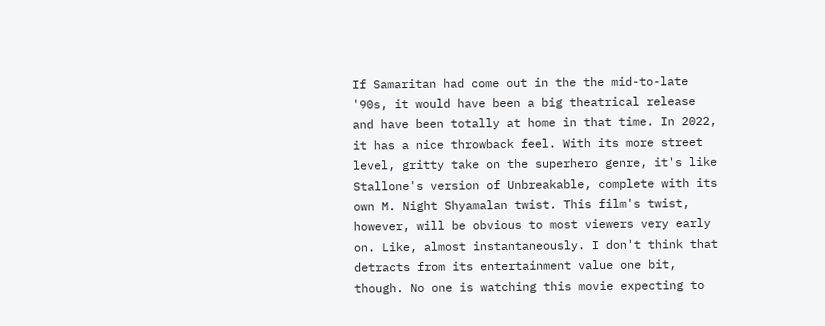If Samaritan had come out in the the mid-to-late '90s, it would have been a big theatrical release and have been totally at home in that time. In 2022, it has a nice throwback feel. With its more street level, gritty take on the superhero genre, it's like Stallone's version of Unbreakable, complete with its own M. Night Shyamalan twist. This film's twist, however, will be obvious to most viewers very early on. Like, almost instantaneously. I don't think that detracts from its entertainment value one bit, though. No one is watching this movie expecting to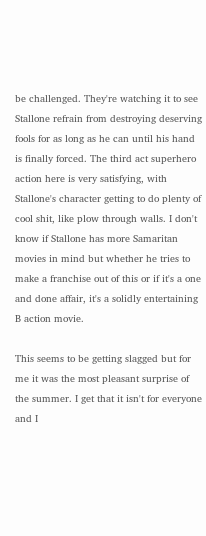be challenged. They're watching it to see Stallone refrain from destroying deserving fools for as long as he can until his hand is finally forced. The third act superhero action here is very satisfying, with Stallone's character getting to do plenty of cool shit, like plow through walls. I don't know if Stallone has more Samaritan movies in mind but whether he tries to make a franchise out of this or if it's a one and done affair, it's a solidly entertaining B action movie.

This seems to be getting slagged but for me it was the most pleasant surprise of the summer. I get that it isn't for everyone and I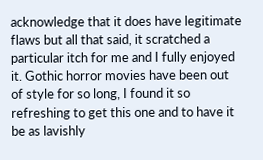acknowledge that it does have legitimate flaws but all that said, it scratched a particular itch for me and I fully enjoyed it. Gothic horror movies have been out of style for so long, I found it so refreshing to get this one and to have it be as lavishly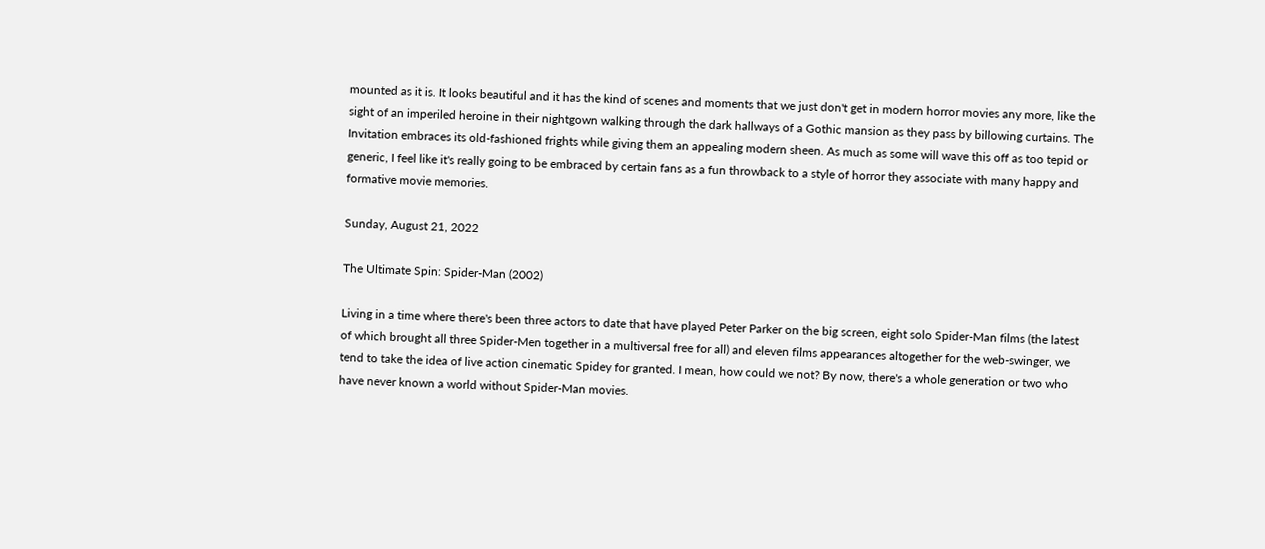mounted as it is. It looks beautiful and it has the kind of scenes and moments that we just don't get in modern horror movies any more, like the sight of an imperiled heroine in their nightgown walking through the dark hallways of a Gothic mansion as they pass by billowing curtains. The Invitation embraces its old-fashioned frights while giving them an appealing modern sheen. As much as some will wave this off as too tepid or generic, I feel like it's really going to be embraced by certain fans as a fun throwback to a style of horror they associate with many happy and formative movie memories.

Sunday, August 21, 2022

The Ultimate Spin: Spider-Man (2002)

Living in a time where there's been three actors to date that have played Peter Parker on the big screen, eight solo Spider-Man films (the latest of which brought all three Spider-Men together in a multiversal free for all) and eleven films appearances altogether for the web-swinger, we tend to take the idea of live action cinematic Spidey for granted. I mean, how could we not? By now, there's a whole generation or two who have never known a world without Spider-Man movies.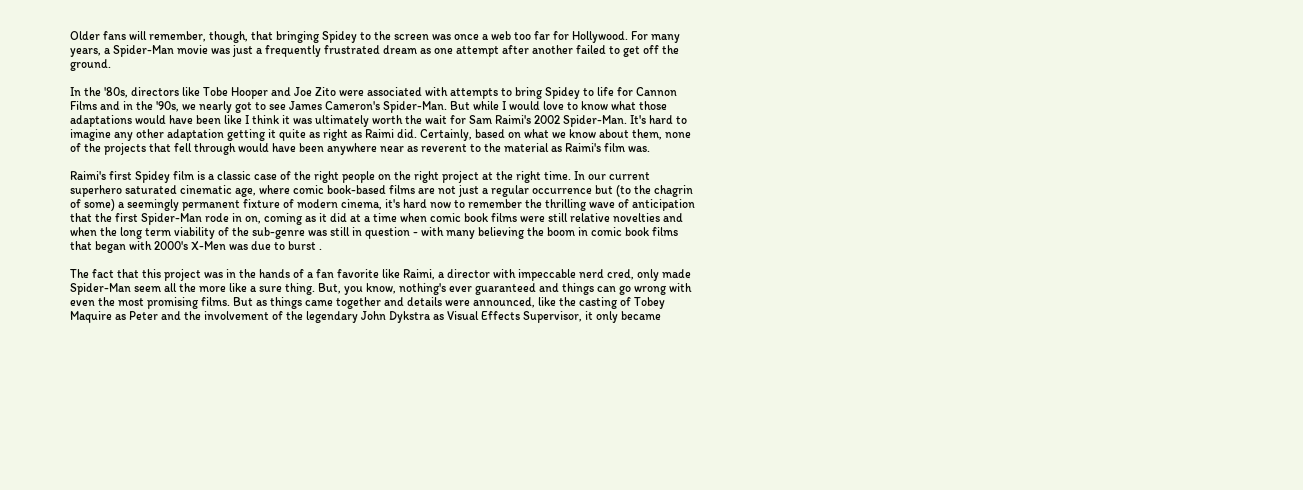Older fans will remember, though, that bringing Spidey to the screen was once a web too far for Hollywood. For many years, a Spider-Man movie was just a frequently frustrated dream as one attempt after another failed to get off the ground.

In the '80s, directors like Tobe Hooper and Joe Zito were associated with attempts to bring Spidey to life for Cannon Films and in the '90s, we nearly got to see James Cameron's Spider-Man. But while I would love to know what those adaptations would have been like I think it was ultimately worth the wait for Sam Raimi's 2002 Spider-Man. It's hard to imagine any other adaptation getting it quite as right as Raimi did. Certainly, based on what we know about them, none of the projects that fell through would have been anywhere near as reverent to the material as Raimi's film was.

Raimi's first Spidey film is a classic case of the right people on the right project at the right time. In our current superhero saturated cinematic age, where comic book-based films are not just a regular occurrence but (to the chagrin of some) a seemingly permanent fixture of modern cinema, it's hard now to remember the thrilling wave of anticipation that the first Spider-Man rode in on, coming as it did at a time when comic book films were still relative novelties and when the long term viability of the sub-genre was still in question - with many believing the boom in comic book films that began with 2000's X-Men was due to burst .

The fact that this project was in the hands of a fan favorite like Raimi, a director with impeccable nerd cred, only made Spider-Man seem all the more like a sure thing. But, you know, nothing's ever guaranteed and things can go wrong with even the most promising films. But as things came together and details were announced, like the casting of Tobey Maquire as Peter and the involvement of the legendary John Dykstra as Visual Effects Supervisor, it only became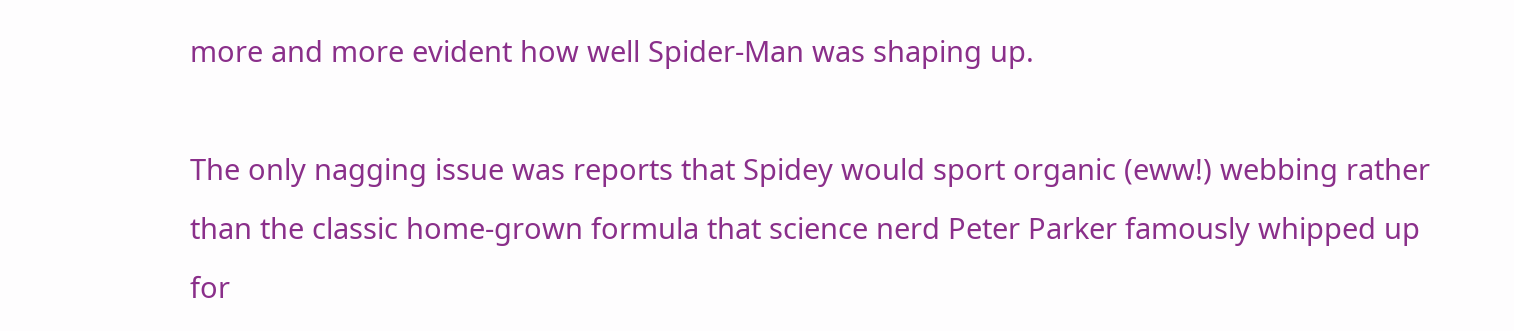more and more evident how well Spider-Man was shaping up.

The only nagging issue was reports that Spidey would sport organic (eww!) webbing rather than the classic home-grown formula that science nerd Peter Parker famously whipped up for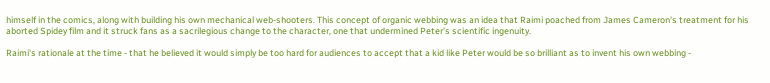himself in the comics, along with building his own mechanical web-shooters. This concept of organic webbing was an idea that Raimi poached from James Cameron's treatment for his aborted Spidey film and it struck fans as a sacrilegious change to the character, one that undermined Peter's scientific ingenuity.

Raimi's rationale at the time - that he believed it would simply be too hard for audiences to accept that a kid like Peter would be so brilliant as to invent his own webbing -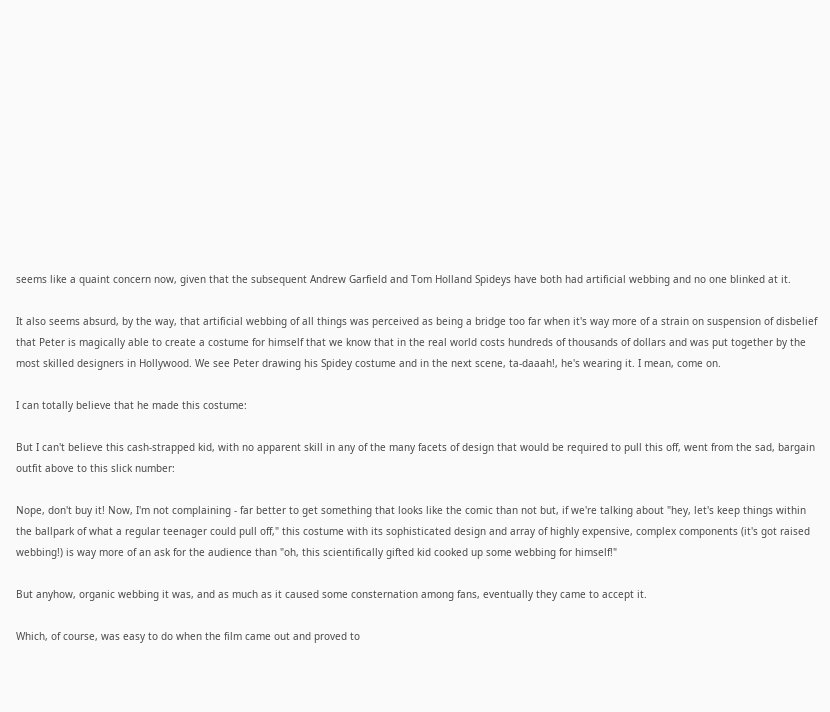seems like a quaint concern now, given that the subsequent Andrew Garfield and Tom Holland Spideys have both had artificial webbing and no one blinked at it.

It also seems absurd, by the way, that artificial webbing of all things was perceived as being a bridge too far when it's way more of a strain on suspension of disbelief that Peter is magically able to create a costume for himself that we know that in the real world costs hundreds of thousands of dollars and was put together by the most skilled designers in Hollywood. We see Peter drawing his Spidey costume and in the next scene, ta-daaah!, he's wearing it. I mean, come on.

I can totally believe that he made this costume:

But I can't believe this cash-strapped kid, with no apparent skill in any of the many facets of design that would be required to pull this off, went from the sad, bargain outfit above to this slick number:

Nope, don't buy it! Now, I'm not complaining - far better to get something that looks like the comic than not but, if we're talking about "hey, let's keep things within the ballpark of what a regular teenager could pull off," this costume with its sophisticated design and array of highly expensive, complex components (it's got raised webbing!) is way more of an ask for the audience than "oh, this scientifically gifted kid cooked up some webbing for himself!"

But anyhow, organic webbing it was, and as much as it caused some consternation among fans, eventually they came to accept it.

Which, of course, was easy to do when the film came out and proved to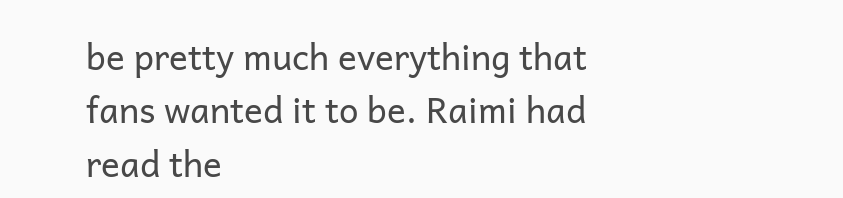be pretty much everything that fans wanted it to be. Raimi had read the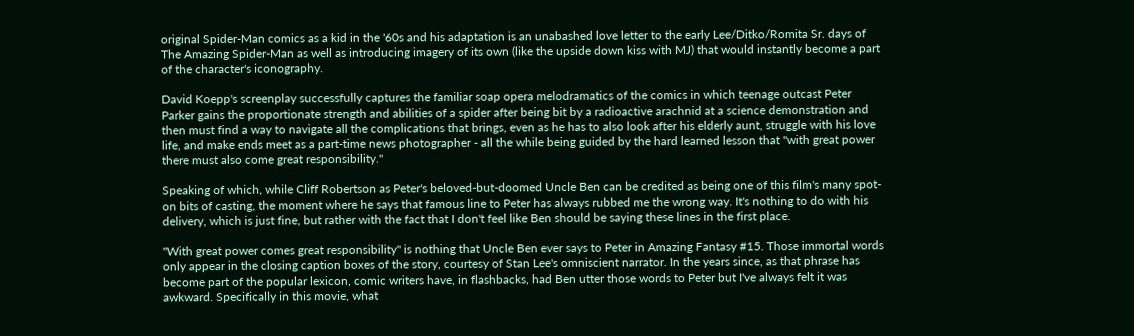original Spider-Man comics as a kid in the '60s and his adaptation is an unabashed love letter to the early Lee/Ditko/Romita Sr. days of The Amazing Spider-Man as well as introducing imagery of its own (like the upside down kiss with MJ) that would instantly become a part of the character's iconography.

David Koepp's screenplay successfully captures the familiar soap opera melodramatics of the comics in which teenage outcast Peter Parker gains the proportionate strength and abilities of a spider after being bit by a radioactive arachnid at a science demonstration and then must find a way to navigate all the complications that brings, even as he has to also look after his elderly aunt, struggle with his love life, and make ends meet as a part-time news photographer - all the while being guided by the hard learned lesson that "with great power there must also come great responsibility."

Speaking of which, while Cliff Robertson as Peter's beloved-but-doomed Uncle Ben can be credited as being one of this film's many spot-on bits of casting, the moment where he says that famous line to Peter has always rubbed me the wrong way. It's nothing to do with his delivery, which is just fine, but rather with the fact that I don't feel like Ben should be saying these lines in the first place.

"With great power comes great responsibility" is nothing that Uncle Ben ever says to Peter in Amazing Fantasy #15. Those immortal words only appear in the closing caption boxes of the story, courtesy of Stan Lee's omniscient narrator. In the years since, as that phrase has become part of the popular lexicon, comic writers have, in flashbacks, had Ben utter those words to Peter but I've always felt it was awkward. Specifically in this movie, what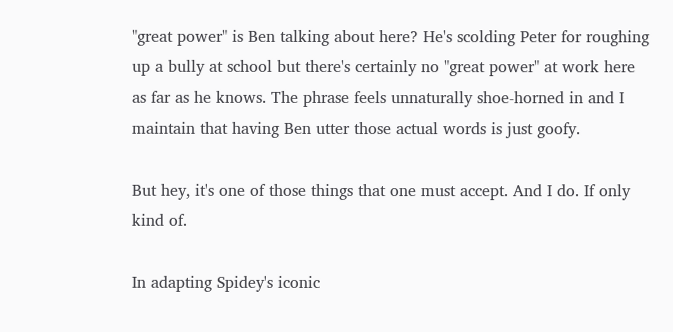"great power" is Ben talking about here? He's scolding Peter for roughing up a bully at school but there's certainly no "great power" at work here as far as he knows. The phrase feels unnaturally shoe-horned in and I maintain that having Ben utter those actual words is just goofy.

But hey, it's one of those things that one must accept. And I do. If only kind of.

In adapting Spidey's iconic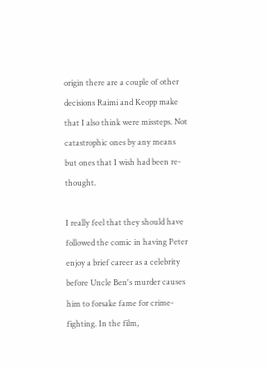origin there are a couple of other decisions Raimi and Keopp make that I also think were missteps. Not catastrophic ones by any means but ones that I wish had been re-thought.

I really feel that they should have followed the comic in having Peter enjoy a brief career as a celebrity before Uncle Ben's murder causes him to forsake fame for crime-fighting. In the film,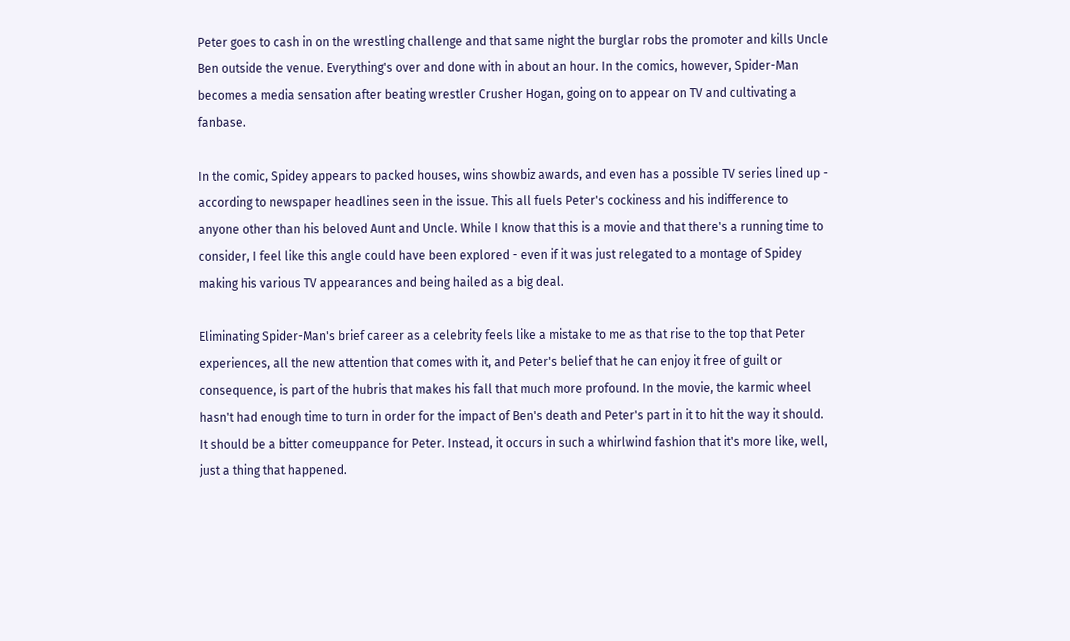Peter goes to cash in on the wrestling challenge and that same night the burglar robs the promoter and kills Uncle Ben outside the venue. Everything's over and done with in about an hour. In the comics, however, Spider-Man becomes a media sensation after beating wrestler Crusher Hogan, going on to appear on TV and cultivating a fanbase.

In the comic, Spidey appears to packed houses, wins showbiz awards, and even has a possible TV series lined up - according to newspaper headlines seen in the issue. This all fuels Peter's cockiness and his indifference to anyone other than his beloved Aunt and Uncle. While I know that this is a movie and that there's a running time to consider, I feel like this angle could have been explored - even if it was just relegated to a montage of Spidey making his various TV appearances and being hailed as a big deal.

Eliminating Spider-Man's brief career as a celebrity feels like a mistake to me as that rise to the top that Peter experiences, all the new attention that comes with it, and Peter's belief that he can enjoy it free of guilt or consequence, is part of the hubris that makes his fall that much more profound. In the movie, the karmic wheel hasn't had enough time to turn in order for the impact of Ben's death and Peter's part in it to hit the way it should. It should be a bitter comeuppance for Peter. Instead, it occurs in such a whirlwind fashion that it's more like, well, just a thing that happened.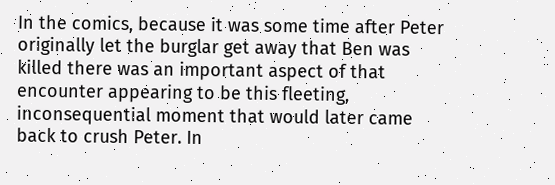In the comics, because it was some time after Peter originally let the burglar get away that Ben was killed there was an important aspect of that encounter appearing to be this fleeting, inconsequential moment that would later came back to crush Peter. In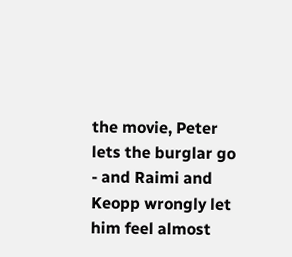the movie, Peter lets the burglar go - and Raimi and Keopp wrongly let him feel almost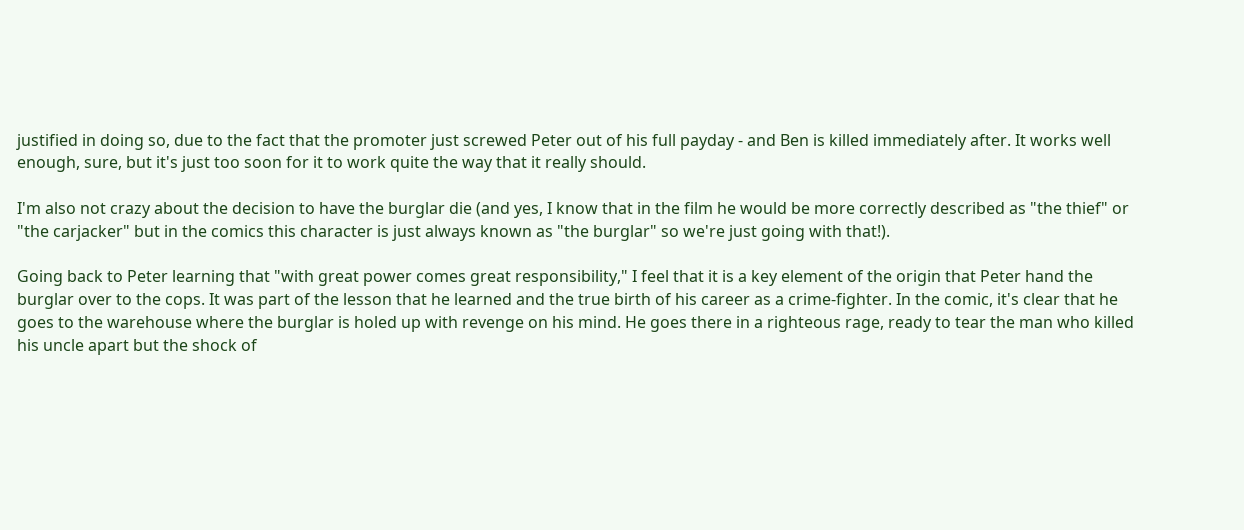justified in doing so, due to the fact that the promoter just screwed Peter out of his full payday - and Ben is killed immediately after. It works well enough, sure, but it's just too soon for it to work quite the way that it really should.

I'm also not crazy about the decision to have the burglar die (and yes, I know that in the film he would be more correctly described as "the thief" or "the carjacker" but in the comics this character is just always known as "the burglar" so we're just going with that!).

Going back to Peter learning that "with great power comes great responsibility," I feel that it is a key element of the origin that Peter hand the burglar over to the cops. It was part of the lesson that he learned and the true birth of his career as a crime-fighter. In the comic, it's clear that he goes to the warehouse where the burglar is holed up with revenge on his mind. He goes there in a righteous rage, ready to tear the man who killed his uncle apart but the shock of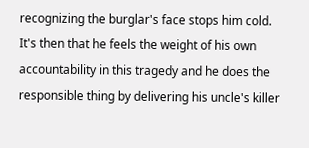recognizing the burglar's face stops him cold. It's then that he feels the weight of his own accountability in this tragedy and he does the responsible thing by delivering his uncle's killer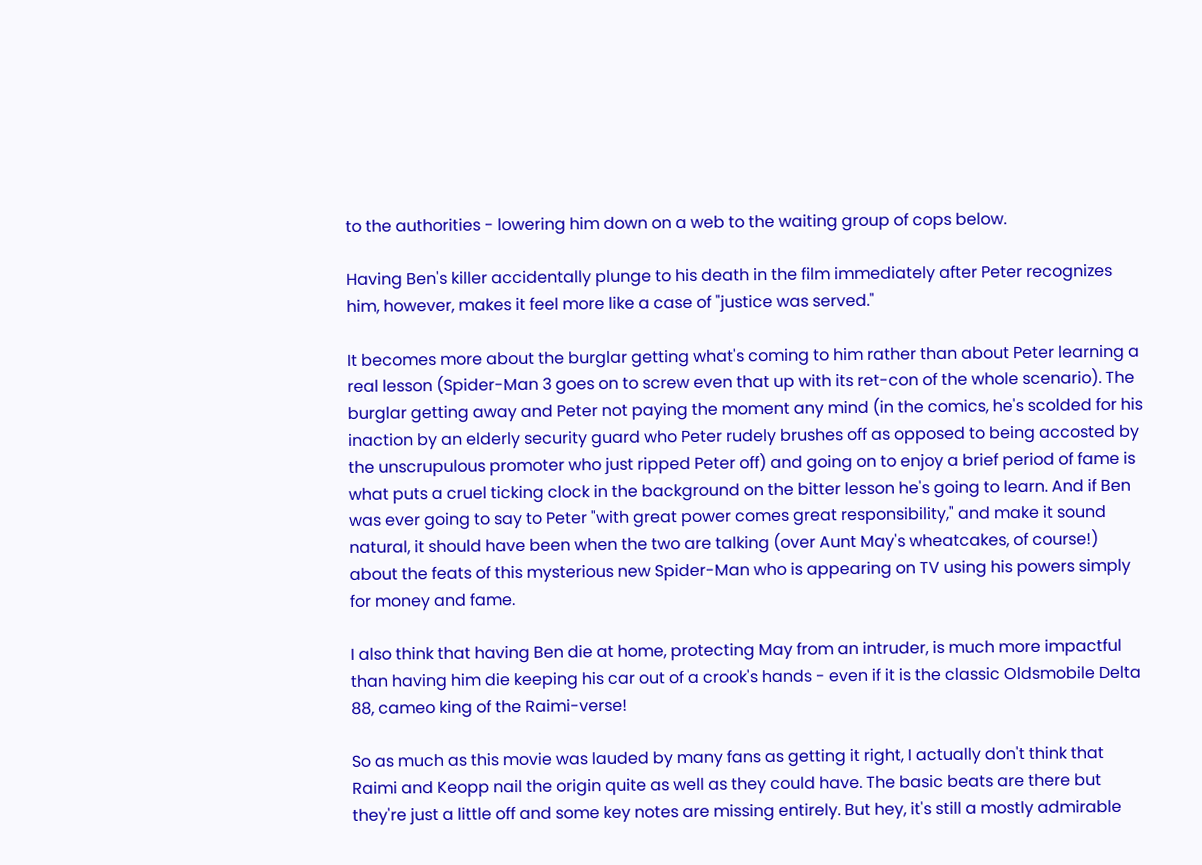to the authorities - lowering him down on a web to the waiting group of cops below.

Having Ben's killer accidentally plunge to his death in the film immediately after Peter recognizes him, however, makes it feel more like a case of "justice was served."

It becomes more about the burglar getting what's coming to him rather than about Peter learning a real lesson (Spider-Man 3 goes on to screw even that up with its ret-con of the whole scenario). The burglar getting away and Peter not paying the moment any mind (in the comics, he's scolded for his inaction by an elderly security guard who Peter rudely brushes off as opposed to being accosted by the unscrupulous promoter who just ripped Peter off) and going on to enjoy a brief period of fame is what puts a cruel ticking clock in the background on the bitter lesson he's going to learn. And if Ben was ever going to say to Peter "with great power comes great responsibility," and make it sound natural, it should have been when the two are talking (over Aunt May's wheatcakes, of course!) about the feats of this mysterious new Spider-Man who is appearing on TV using his powers simply for money and fame.

I also think that having Ben die at home, protecting May from an intruder, is much more impactful than having him die keeping his car out of a crook's hands - even if it is the classic Oldsmobile Delta 88, cameo king of the Raimi-verse!

So as much as this movie was lauded by many fans as getting it right, I actually don't think that Raimi and Keopp nail the origin quite as well as they could have. The basic beats are there but they're just a little off and some key notes are missing entirely. But hey, it's still a mostly admirable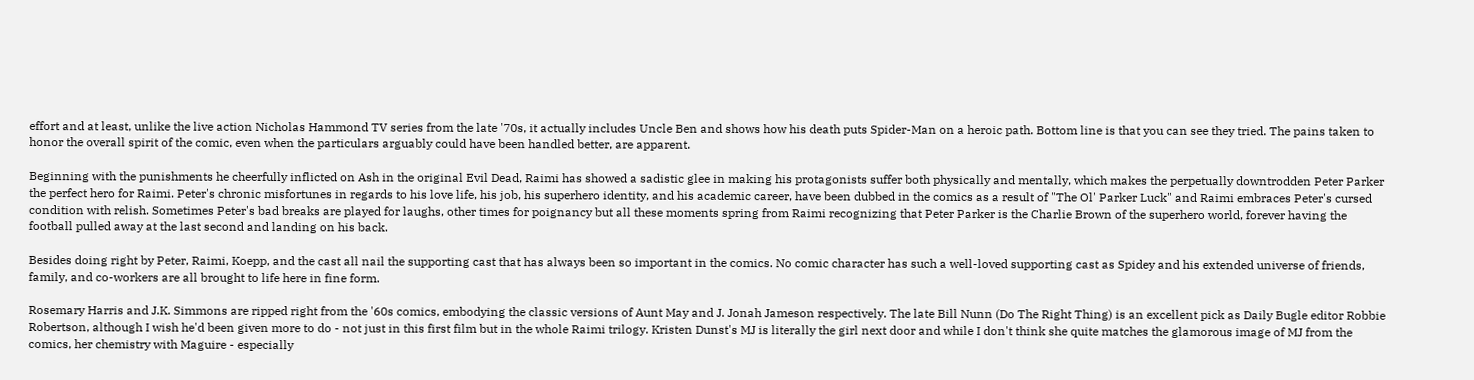effort and at least, unlike the live action Nicholas Hammond TV series from the late '70s, it actually includes Uncle Ben and shows how his death puts Spider-Man on a heroic path. Bottom line is that you can see they tried. The pains taken to honor the overall spirit of the comic, even when the particulars arguably could have been handled better, are apparent.

Beginning with the punishments he cheerfully inflicted on Ash in the original Evil Dead, Raimi has showed a sadistic glee in making his protagonists suffer both physically and mentally, which makes the perpetually downtrodden Peter Parker the perfect hero for Raimi. Peter's chronic misfortunes in regards to his love life, his job, his superhero identity, and his academic career, have been dubbed in the comics as a result of "The Ol' Parker Luck" and Raimi embraces Peter's cursed condition with relish. Sometimes Peter's bad breaks are played for laughs, other times for poignancy but all these moments spring from Raimi recognizing that Peter Parker is the Charlie Brown of the superhero world, forever having the football pulled away at the last second and landing on his back.

Besides doing right by Peter, Raimi, Koepp, and the cast all nail the supporting cast that has always been so important in the comics. No comic character has such a well-loved supporting cast as Spidey and his extended universe of friends, family, and co-workers are all brought to life here in fine form.

Rosemary Harris and J.K. Simmons are ripped right from the '60s comics, embodying the classic versions of Aunt May and J. Jonah Jameson respectively. The late Bill Nunn (Do The Right Thing) is an excellent pick as Daily Bugle editor Robbie Robertson, although I wish he'd been given more to do - not just in this first film but in the whole Raimi trilogy. Kristen Dunst's MJ is literally the girl next door and while I don't think she quite matches the glamorous image of MJ from the comics, her chemistry with Maguire - especially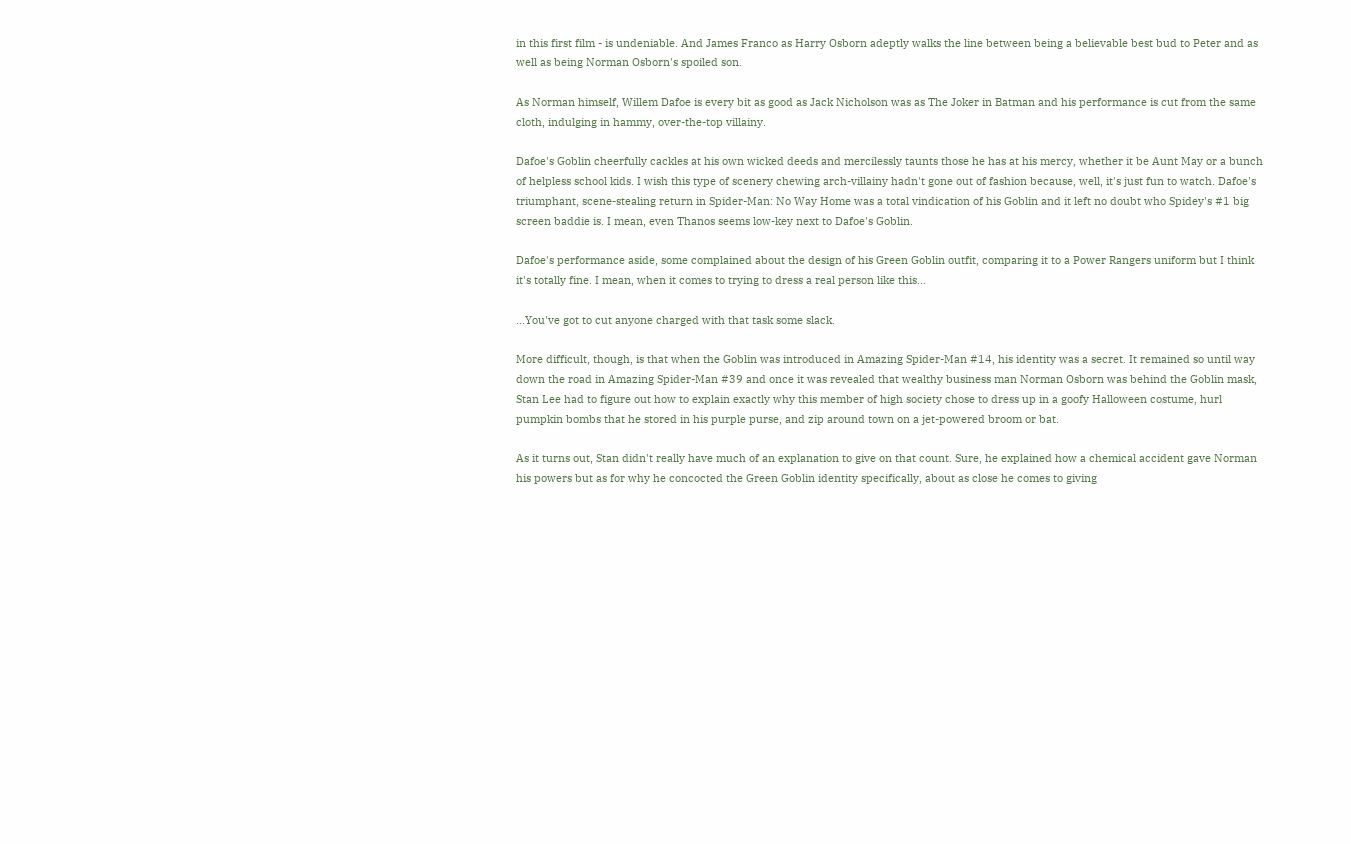in this first film - is undeniable. And James Franco as Harry Osborn adeptly walks the line between being a believable best bud to Peter and as well as being Norman Osborn's spoiled son.

As Norman himself, Willem Dafoe is every bit as good as Jack Nicholson was as The Joker in Batman and his performance is cut from the same cloth, indulging in hammy, over-the-top villainy.

Dafoe's Goblin cheerfully cackles at his own wicked deeds and mercilessly taunts those he has at his mercy, whether it be Aunt May or a bunch of helpless school kids. I wish this type of scenery chewing arch-villainy hadn't gone out of fashion because, well, it's just fun to watch. Dafoe's triumphant, scene-stealing return in Spider-Man: No Way Home was a total vindication of his Goblin and it left no doubt who Spidey's #1 big screen baddie is. I mean, even Thanos seems low-key next to Dafoe's Goblin.

Dafoe's performance aside, some complained about the design of his Green Goblin outfit, comparing it to a Power Rangers uniform but I think it's totally fine. I mean, when it comes to trying to dress a real person like this...

...You've got to cut anyone charged with that task some slack.

More difficult, though, is that when the Goblin was introduced in Amazing Spider-Man #14, his identity was a secret. It remained so until way down the road in Amazing Spider-Man #39 and once it was revealed that wealthy business man Norman Osborn was behind the Goblin mask, Stan Lee had to figure out how to explain exactly why this member of high society chose to dress up in a goofy Halloween costume, hurl pumpkin bombs that he stored in his purple purse, and zip around town on a jet-powered broom or bat.

As it turns out, Stan didn't really have much of an explanation to give on that count. Sure, he explained how a chemical accident gave Norman his powers but as for why he concocted the Green Goblin identity specifically, about as close he comes to giving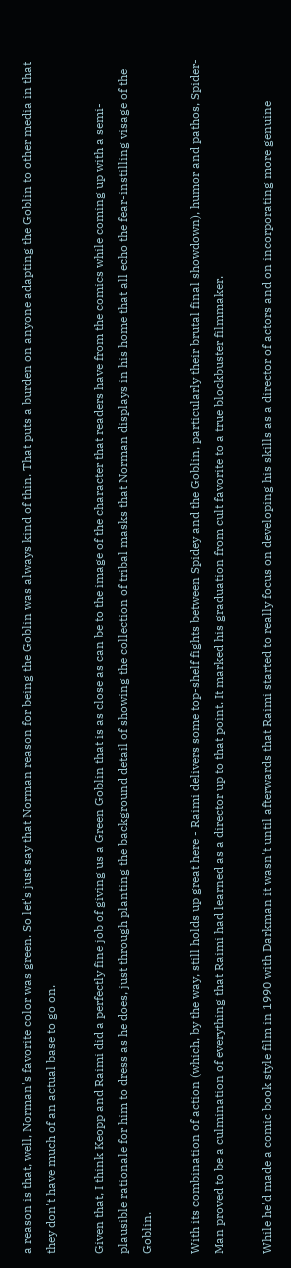a reason is that, well, Norman's favorite color was green. So let's just say that Norman reason for being the Goblin was always kind of thin. That puts a burden on anyone adapting the Goblin to other media in that they don't have much of an actual base to go on.

Given that, I think Keopp and Raimi did a perfectly fine job of giving us a Green Goblin that is as close as can be to the image of the character that readers have from the comics while coming up with a semi-plausible rationale for him to dress as he does, just through planting the background detail of showing the collection of tribal masks that Norman displays in his home that all echo the fear-instilling visage of the Goblin.

With its combination of action (which, by the way, still holds up great here - Raimi delivers some top-shelf fights between Spidey and the Goblin, particularly their brutal final showdown), humor and pathos, Spider-Man proved to be a culmination of everything that Raimi had learned as a director up to that point. It marked his graduation from cult favorite to a true blockbuster filmmaker.

While he'd made a comic book style film in 1990 with Darkman it wasn't until afterwards that Raimi started to really focus on developing his skills as a director of actors and on incorporating more genuine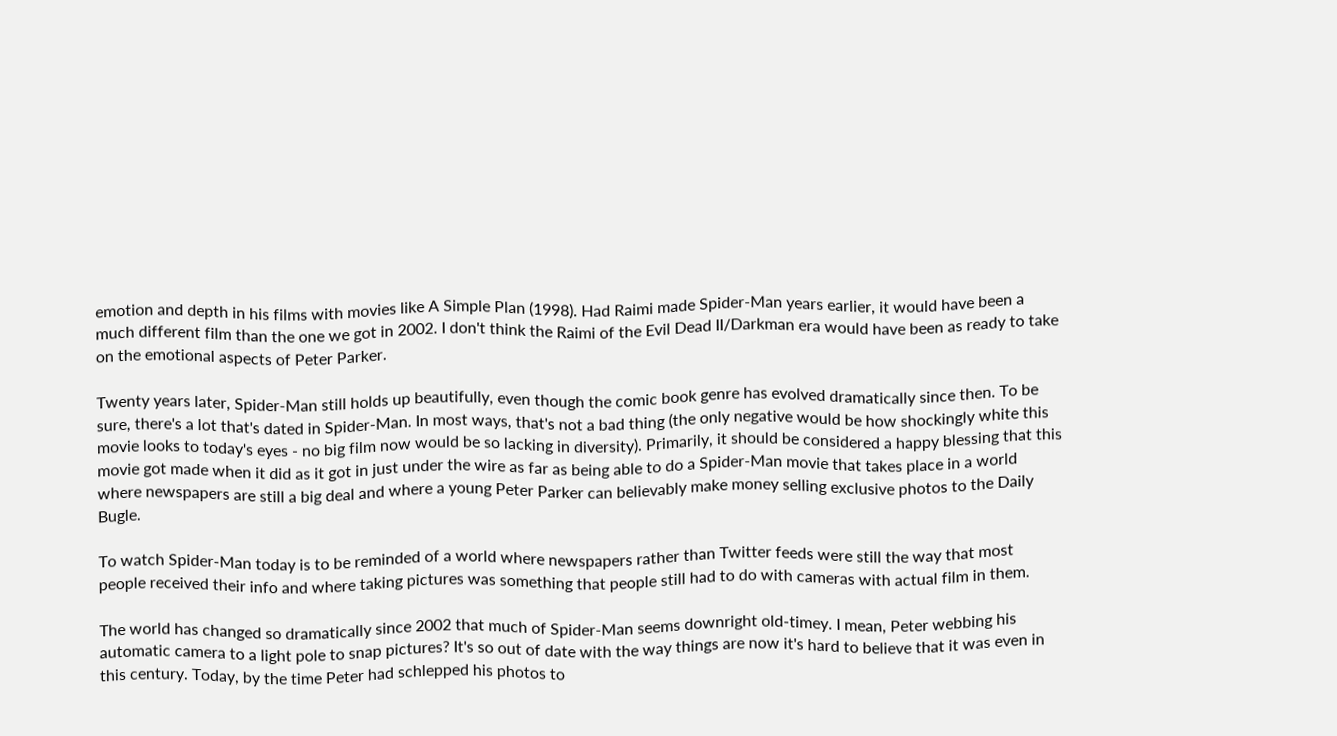emotion and depth in his films with movies like A Simple Plan (1998). Had Raimi made Spider-Man years earlier, it would have been a much different film than the one we got in 2002. I don't think the Raimi of the Evil Dead II/Darkman era would have been as ready to take on the emotional aspects of Peter Parker.

Twenty years later, Spider-Man still holds up beautifully, even though the comic book genre has evolved dramatically since then. To be sure, there's a lot that's dated in Spider-Man. In most ways, that's not a bad thing (the only negative would be how shockingly white this movie looks to today's eyes - no big film now would be so lacking in diversity). Primarily, it should be considered a happy blessing that this movie got made when it did as it got in just under the wire as far as being able to do a Spider-Man movie that takes place in a world where newspapers are still a big deal and where a young Peter Parker can believably make money selling exclusive photos to the Daily Bugle.

To watch Spider-Man today is to be reminded of a world where newspapers rather than Twitter feeds were still the way that most people received their info and where taking pictures was something that people still had to do with cameras with actual film in them.

The world has changed so dramatically since 2002 that much of Spider-Man seems downright old-timey. I mean, Peter webbing his automatic camera to a light pole to snap pictures? It's so out of date with the way things are now it's hard to believe that it was even in this century. Today, by the time Peter had schlepped his photos to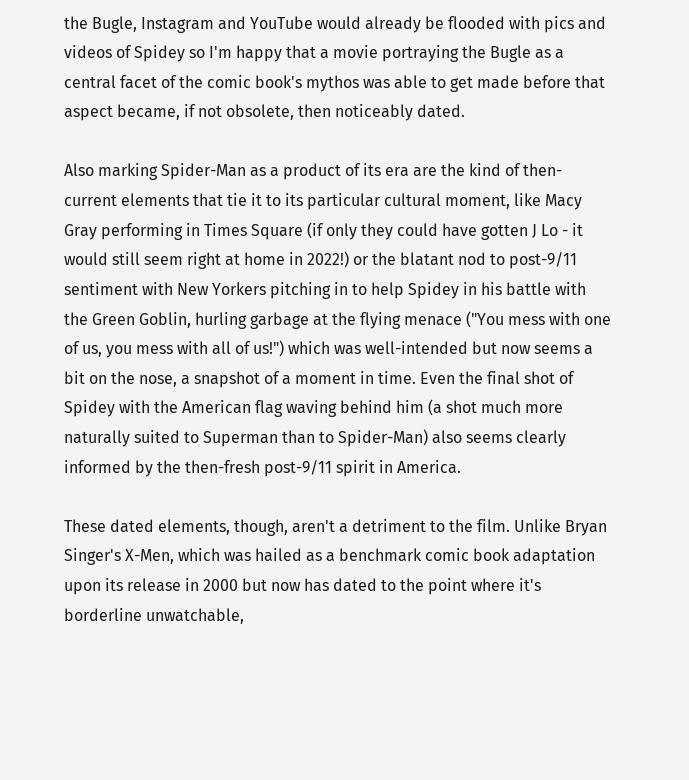the Bugle, Instagram and YouTube would already be flooded with pics and videos of Spidey so I'm happy that a movie portraying the Bugle as a central facet of the comic book's mythos was able to get made before that aspect became, if not obsolete, then noticeably dated.

Also marking Spider-Man as a product of its era are the kind of then-current elements that tie it to its particular cultural moment, like Macy Gray performing in Times Square (if only they could have gotten J Lo - it would still seem right at home in 2022!) or the blatant nod to post-9/11 sentiment with New Yorkers pitching in to help Spidey in his battle with the Green Goblin, hurling garbage at the flying menace ("You mess with one of us, you mess with all of us!") which was well-intended but now seems a bit on the nose, a snapshot of a moment in time. Even the final shot of Spidey with the American flag waving behind him (a shot much more naturally suited to Superman than to Spider-Man) also seems clearly informed by the then-fresh post-9/11 spirit in America.

These dated elements, though, aren't a detriment to the film. Unlike Bryan Singer's X-Men, which was hailed as a benchmark comic book adaptation upon its release in 2000 but now has dated to the point where it's borderline unwatchable,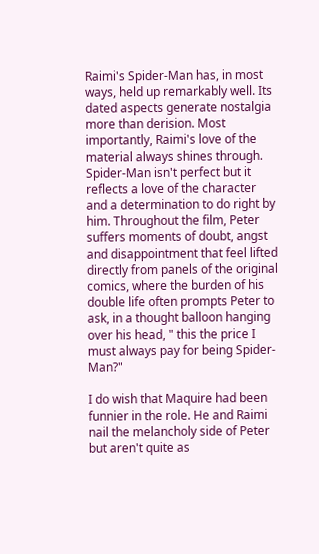Raimi's Spider-Man has, in most ways, held up remarkably well. Its dated aspects generate nostalgia more than derision. Most importantly, Raimi's love of the material always shines through. Spider-Man isn't perfect but it reflects a love of the character and a determination to do right by him. Throughout the film, Peter suffers moments of doubt, angst and disappointment that feel lifted directly from panels of the original comics, where the burden of his double life often prompts Peter to ask, in a thought balloon hanging over his head, " this the price I must always pay for being Spider-Man?"

I do wish that Maquire had been funnier in the role. He and Raimi nail the melancholy side of Peter but aren't quite as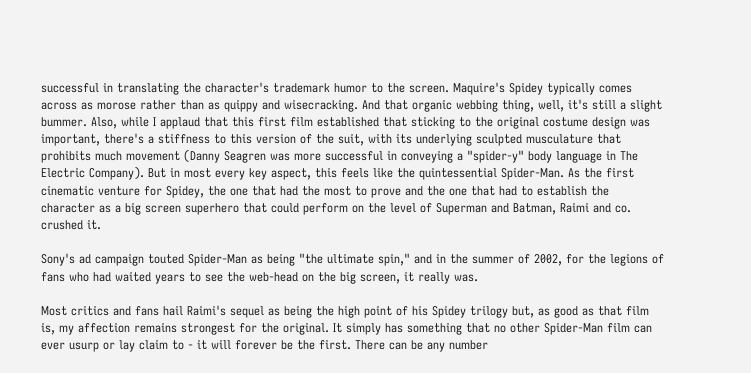successful in translating the character's trademark humor to the screen. Maquire's Spidey typically comes across as morose rather than as quippy and wisecracking. And that organic webbing thing, well, it's still a slight bummer. Also, while I applaud that this first film established that sticking to the original costume design was important, there's a stiffness to this version of the suit, with its underlying sculpted musculature that prohibits much movement (Danny Seagren was more successful in conveying a "spider-y" body language in The Electric Company). But in most every key aspect, this feels like the quintessential Spider-Man. As the first cinematic venture for Spidey, the one that had the most to prove and the one that had to establish the character as a big screen superhero that could perform on the level of Superman and Batman, Raimi and co. crushed it.

Sony's ad campaign touted Spider-Man as being "the ultimate spin," and in the summer of 2002, for the legions of fans who had waited years to see the web-head on the big screen, it really was.

Most critics and fans hail Raimi's sequel as being the high point of his Spidey trilogy but, as good as that film is, my affection remains strongest for the original. It simply has something that no other Spider-Man film can ever usurp or lay claim to - it will forever be the first. There can be any number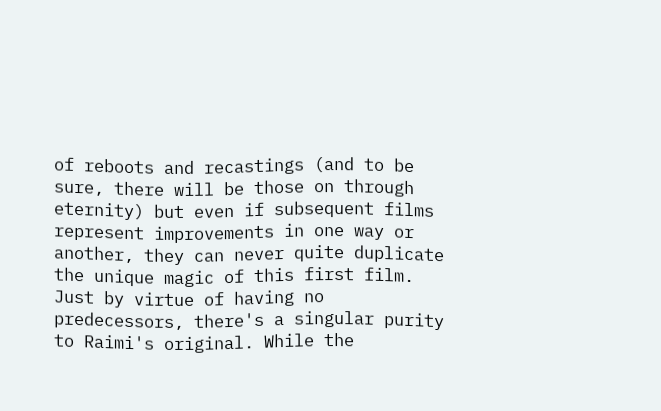of reboots and recastings (and to be sure, there will be those on through eternity) but even if subsequent films represent improvements in one way or another, they can never quite duplicate the unique magic of this first film. Just by virtue of having no predecessors, there's a singular purity to Raimi's original. While the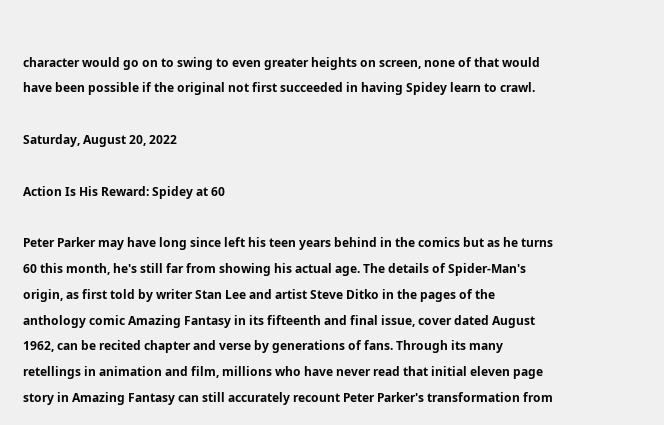character would go on to swing to even greater heights on screen, none of that would have been possible if the original not first succeeded in having Spidey learn to crawl.

Saturday, August 20, 2022

Action Is His Reward: Spidey at 60

Peter Parker may have long since left his teen years behind in the comics but as he turns 60 this month, he's still far from showing his actual age. The details of Spider-Man's origin, as first told by writer Stan Lee and artist Steve Ditko in the pages of the anthology comic Amazing Fantasy in its fifteenth and final issue, cover dated August 1962, can be recited chapter and verse by generations of fans. Through its many retellings in animation and film, millions who have never read that initial eleven page story in Amazing Fantasy can still accurately recount Peter Parker's transformation from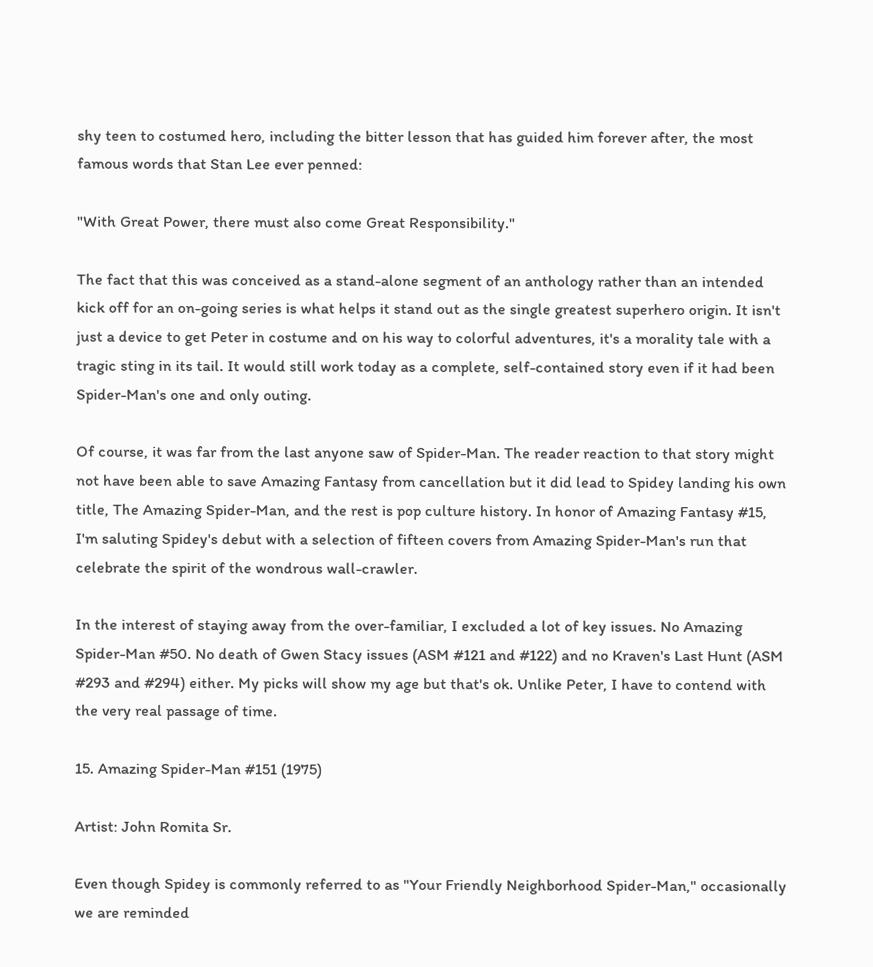shy teen to costumed hero, including the bitter lesson that has guided him forever after, the most famous words that Stan Lee ever penned:

"With Great Power, there must also come Great Responsibility."

The fact that this was conceived as a stand-alone segment of an anthology rather than an intended kick off for an on-going series is what helps it stand out as the single greatest superhero origin. It isn't just a device to get Peter in costume and on his way to colorful adventures, it's a morality tale with a tragic sting in its tail. It would still work today as a complete, self-contained story even if it had been Spider-Man's one and only outing.

Of course, it was far from the last anyone saw of Spider-Man. The reader reaction to that story might not have been able to save Amazing Fantasy from cancellation but it did lead to Spidey landing his own title, The Amazing Spider-Man, and the rest is pop culture history. In honor of Amazing Fantasy #15, I'm saluting Spidey's debut with a selection of fifteen covers from Amazing Spider-Man's run that celebrate the spirit of the wondrous wall-crawler.

In the interest of staying away from the over-familiar, I excluded a lot of key issues. No Amazing Spider-Man #50. No death of Gwen Stacy issues (ASM #121 and #122) and no Kraven's Last Hunt (ASM #293 and #294) either. My picks will show my age but that's ok. Unlike Peter, I have to contend with the very real passage of time.

15. Amazing Spider-Man #151 (1975)

Artist: John Romita Sr.

Even though Spidey is commonly referred to as "Your Friendly Neighborhood Spider-Man," occasionally we are reminded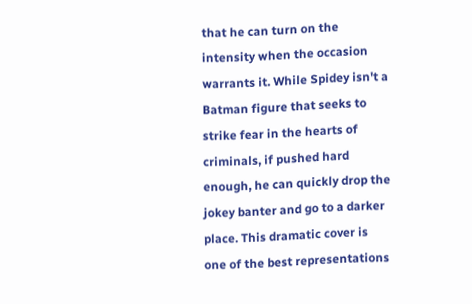that he can turn on the intensity when the occasion warrants it. While Spidey isn't a Batman figure that seeks to strike fear in the hearts of criminals, if pushed hard enough, he can quickly drop the jokey banter and go to a darker place. This dramatic cover is one of the best representations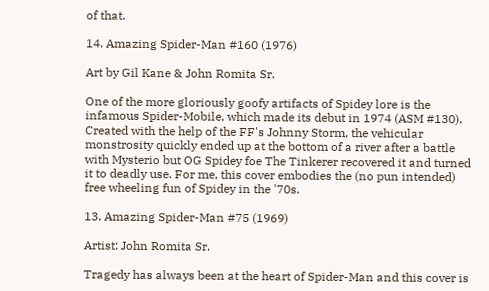of that.

14. Amazing Spider-Man #160 (1976)

Art by Gil Kane & John Romita Sr.

One of the more gloriously goofy artifacts of Spidey lore is the infamous Spider-Mobile, which made its debut in 1974 (ASM #130). Created with the help of the FF's Johnny Storm, the vehicular monstrosity quickly ended up at the bottom of a river after a battle with Mysterio but OG Spidey foe The Tinkerer recovered it and turned it to deadly use. For me, this cover embodies the (no pun intended) free wheeling fun of Spidey in the '70s.

13. Amazing Spider-Man #75 (1969)

Artist: John Romita Sr.

Tragedy has always been at the heart of Spider-Man and this cover is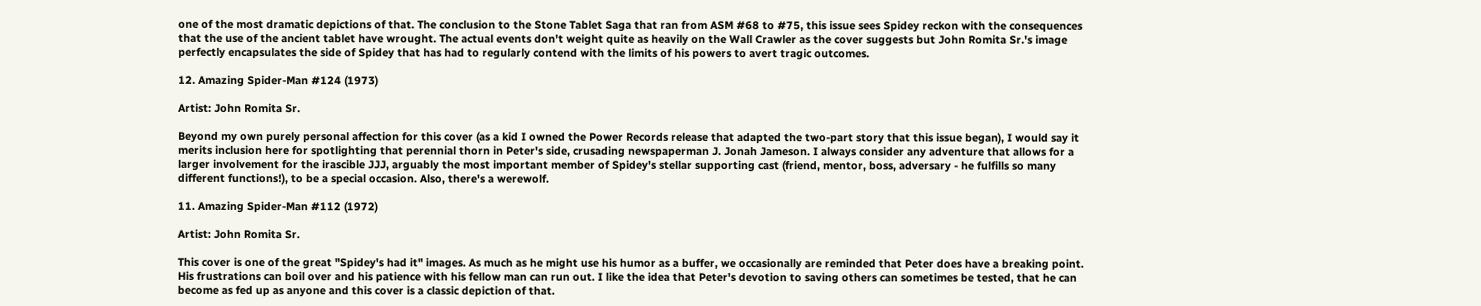one of the most dramatic depictions of that. The conclusion to the Stone Tablet Saga that ran from ASM #68 to #75, this issue sees Spidey reckon with the consequences that the use of the ancient tablet have wrought. The actual events don't weight quite as heavily on the Wall Crawler as the cover suggests but John Romita Sr.'s image perfectly encapsulates the side of Spidey that has had to regularly contend with the limits of his powers to avert tragic outcomes.

12. Amazing Spider-Man #124 (1973)

Artist: John Romita Sr.

Beyond my own purely personal affection for this cover (as a kid I owned the Power Records release that adapted the two-part story that this issue began), I would say it merits inclusion here for spotlighting that perennial thorn in Peter's side, crusading newspaperman J. Jonah Jameson. I always consider any adventure that allows for a larger involvement for the irascible JJJ, arguably the most important member of Spidey's stellar supporting cast (friend, mentor, boss, adversary - he fulfills so many different functions!), to be a special occasion. Also, there's a werewolf.

11. Amazing Spider-Man #112 (1972)

Artist: John Romita Sr.

This cover is one of the great "Spidey's had it" images. As much as he might use his humor as a buffer, we occasionally are reminded that Peter does have a breaking point. His frustrations can boil over and his patience with his fellow man can run out. I like the idea that Peter's devotion to saving others can sometimes be tested, that he can become as fed up as anyone and this cover is a classic depiction of that.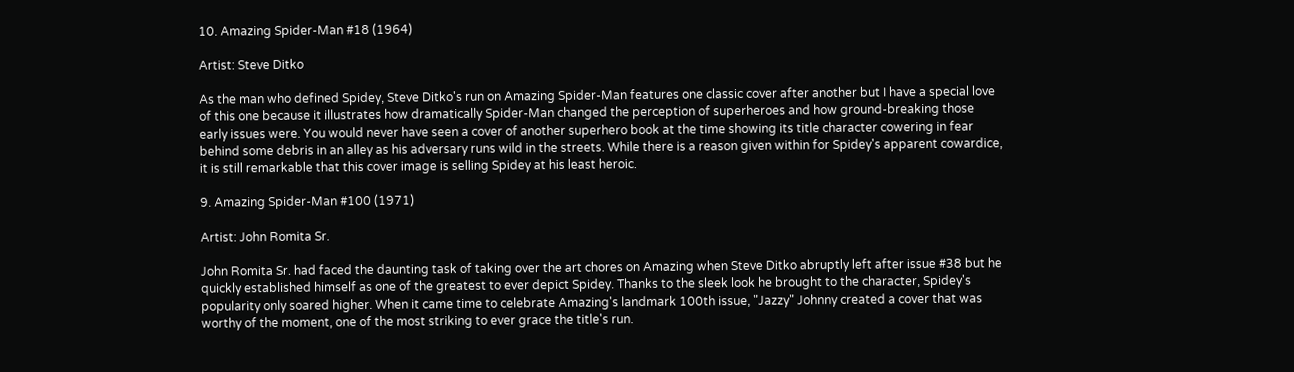10. Amazing Spider-Man #18 (1964)

Artist: Steve Ditko

As the man who defined Spidey, Steve Ditko's run on Amazing Spider-Man features one classic cover after another but I have a special love of this one because it illustrates how dramatically Spider-Man changed the perception of superheroes and how ground-breaking those early issues were. You would never have seen a cover of another superhero book at the time showing its title character cowering in fear behind some debris in an alley as his adversary runs wild in the streets. While there is a reason given within for Spidey's apparent cowardice, it is still remarkable that this cover image is selling Spidey at his least heroic.

9. Amazing Spider-Man #100 (1971)

Artist: John Romita Sr.

John Romita Sr. had faced the daunting task of taking over the art chores on Amazing when Steve Ditko abruptly left after issue #38 but he quickly established himself as one of the greatest to ever depict Spidey. Thanks to the sleek look he brought to the character, Spidey's popularity only soared higher. When it came time to celebrate Amazing's landmark 100th issue, "Jazzy" Johnny created a cover that was worthy of the moment, one of the most striking to ever grace the title's run.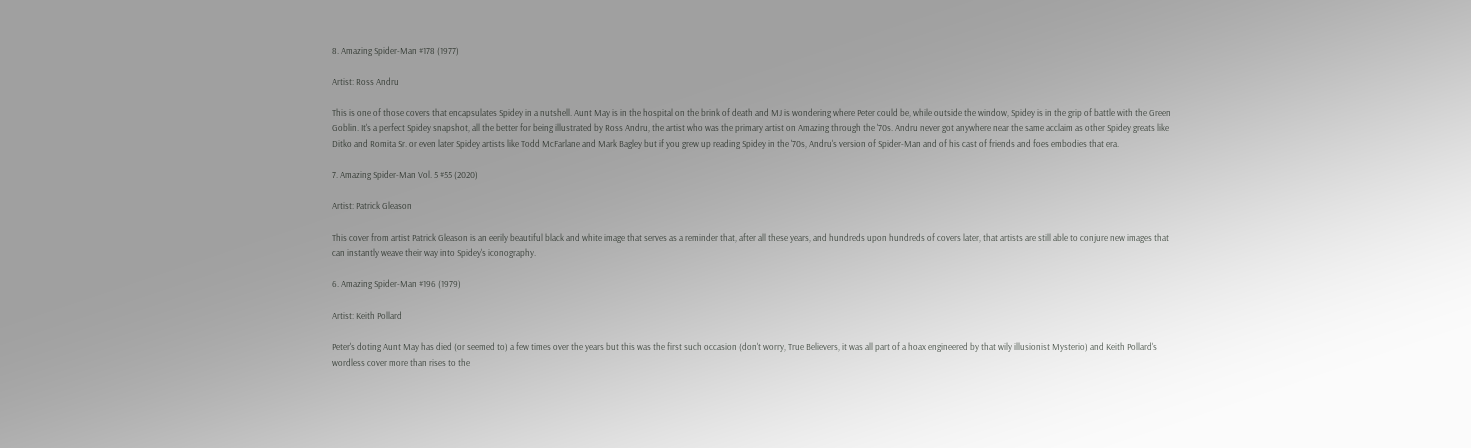8. Amazing Spider-Man #178 (1977)

Artist: Ross Andru

This is one of those covers that encapsulates Spidey in a nutshell. Aunt May is in the hospital on the brink of death and MJ is wondering where Peter could be, while outside the window, Spidey is in the grip of battle with the Green Goblin. It's a perfect Spidey snapshot, all the better for being illustrated by Ross Andru, the artist who was the primary artist on Amazing through the '70s. Andru never got anywhere near the same acclaim as other Spidey greats like Ditko and Romita Sr. or even later Spidey artists like Todd McFarlane and Mark Bagley but if you grew up reading Spidey in the '70s, Andru's version of Spider-Man and of his cast of friends and foes embodies that era.

7. Amazing Spider-Man Vol. 5 #55 (2020)

Artist: Patrick Gleason

This cover from artist Patrick Gleason is an eerily beautiful black and white image that serves as a reminder that, after all these years, and hundreds upon hundreds of covers later, that artists are still able to conjure new images that can instantly weave their way into Spidey's iconography.

6. Amazing Spider-Man #196 (1979)

Artist: Keith Pollard

Peter's doting Aunt May has died (or seemed to) a few times over the years but this was the first such occasion (don't worry, True Believers, it was all part of a hoax engineered by that wily illusionist Mysterio) and Keith Pollard's wordless cover more than rises to the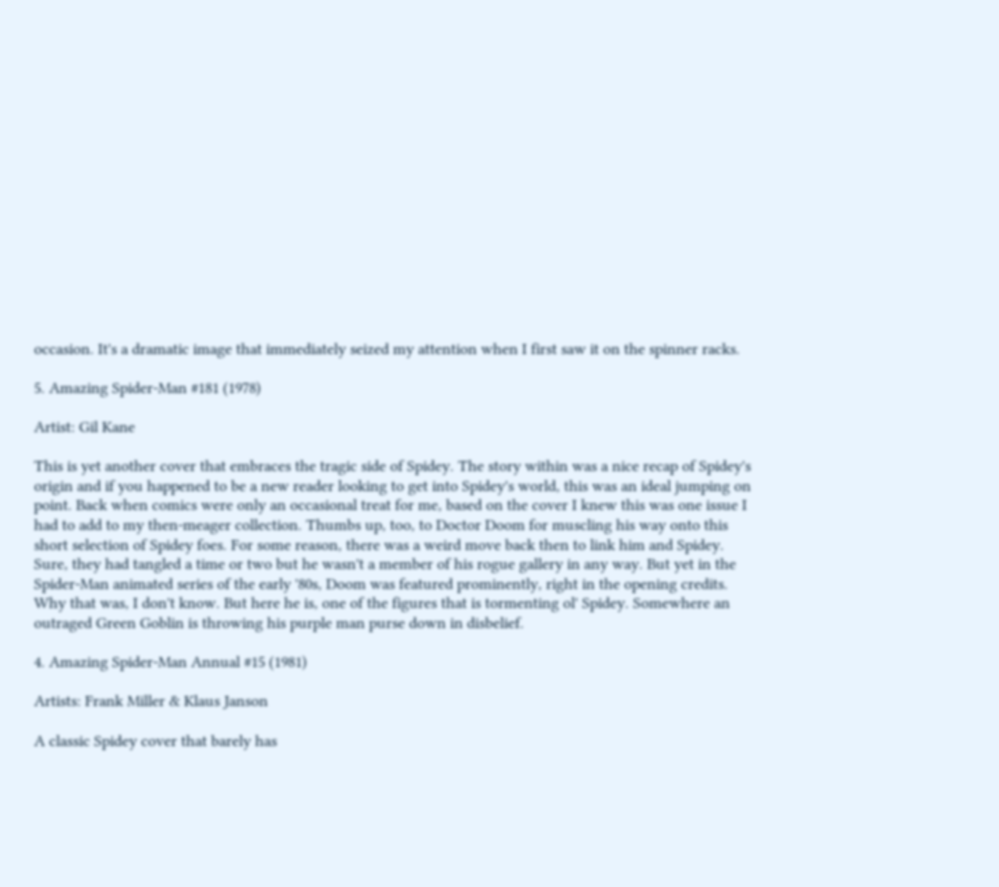occasion. It's a dramatic image that immediately seized my attention when I first saw it on the spinner racks.

5. Amazing Spider-Man #181 (1978)

Artist: Gil Kane

This is yet another cover that embraces the tragic side of Spidey. The story within was a nice recap of Spidey's origin and if you happened to be a new reader looking to get into Spidey's world, this was an ideal jumping on point. Back when comics were only an occasional treat for me, based on the cover I knew this was one issue I had to add to my then-meager collection. Thumbs up, too, to Doctor Doom for muscling his way onto this short selection of Spidey foes. For some reason, there was a weird move back then to link him and Spidey. Sure, they had tangled a time or two but he wasn't a member of his rogue gallery in any way. But yet in the Spider-Man animated series of the early '80s, Doom was featured prominently, right in the opening credits. Why that was, I don't know. But here he is, one of the figures that is tormenting ol' Spidey. Somewhere an outraged Green Goblin is throwing his purple man purse down in disbelief.

4. Amazing Spider-Man Annual #15 (1981)

Artists: Frank Miller & Klaus Janson

A classic Spidey cover that barely has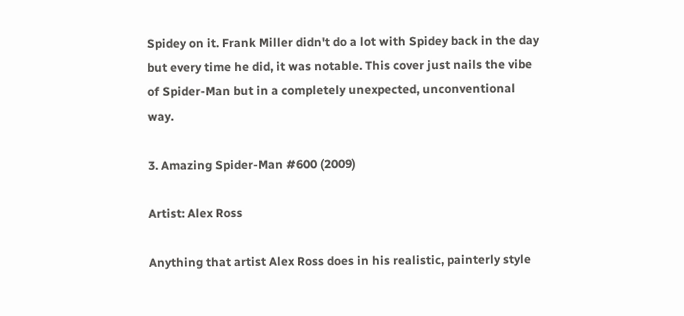Spidey on it. Frank Miller didn't do a lot with Spidey back in the day but every time he did, it was notable. This cover just nails the vibe of Spider-Man but in a completely unexpected, unconventional way.

3. Amazing Spider-Man #600 (2009)

Artist: Alex Ross

Anything that artist Alex Ross does in his realistic, painterly style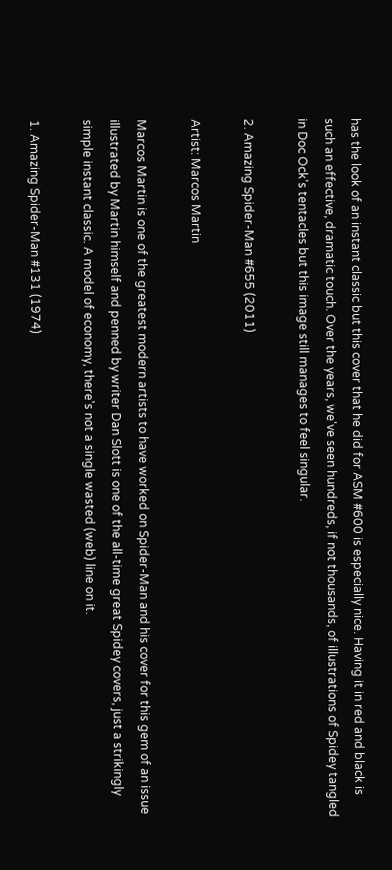has the look of an instant classic but this cover that he did for ASM #600 is especially nice. Having it in red and black is such an effective, dramatic touch. Over the years, we've seen hundreds, if not thousands, of illustrations of Spidey tangled in Doc Ock's tentacles but this image still manages to feel singular.

2. Amazing Spider-Man #655 (2011)

Artist: Marcos Martin

Marcos Martin is one of the greatest modern artists to have worked on Spider-Man and his cover for this gem of an issue illustrated by Martin himself and penned by writer Dan Slott is one of the all-time great Spidey covers, just a strikingly simple instant classic. A model of economy, there's not a single wasted (web) line on it.

1. Amazing Spider-Man #131 (1974)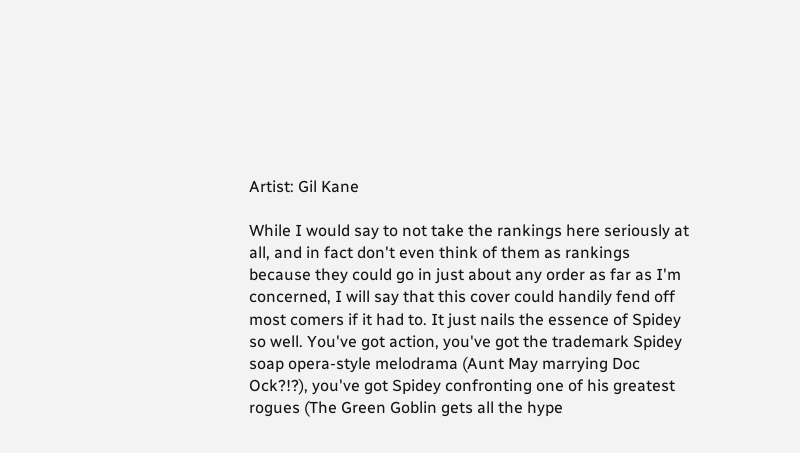Artist: Gil Kane

While I would say to not take the rankings here seriously at all, and in fact don't even think of them as rankings because they could go in just about any order as far as I'm concerned, I will say that this cover could handily fend off most comers if it had to. It just nails the essence of Spidey so well. You've got action, you've got the trademark Spidey soap opera-style melodrama (Aunt May marrying Doc Ock?!?), you've got Spidey confronting one of his greatest rogues (The Green Goblin gets all the hype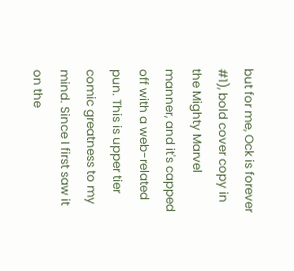but for me, Ock is forever #1), bold cover copy in the Mighty Marvel manner, and it's capped off with a web-related pun. This is upper tier comic greatness to my mind. Since I first saw it on the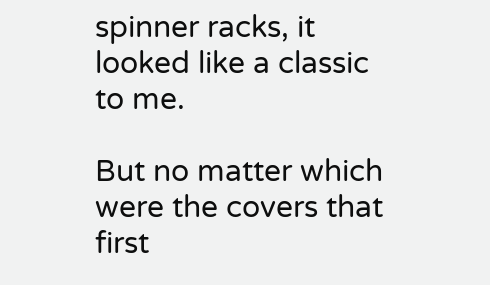spinner racks, it looked like a classic to me.

But no matter which were the covers that first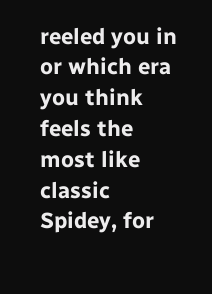reeled you in or which era you think feels the most like classic Spidey, for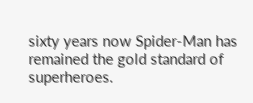sixty years now Spider-Man has remained the gold standard of superheroes.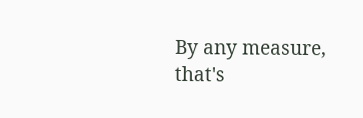By any measure, that's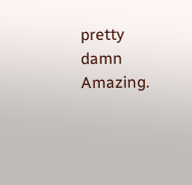pretty damn Amazing.